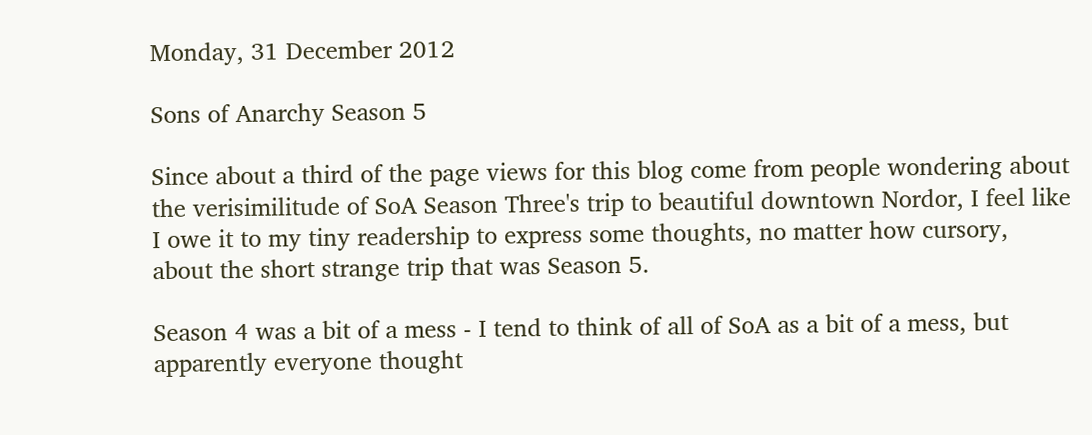Monday, 31 December 2012

Sons of Anarchy Season 5

Since about a third of the page views for this blog come from people wondering about the verisimilitude of SoA Season Three's trip to beautiful downtown Nordor, I feel like I owe it to my tiny readership to express some thoughts, no matter how cursory, about the short strange trip that was Season 5.

Season 4 was a bit of a mess - I tend to think of all of SoA as a bit of a mess, but apparently everyone thought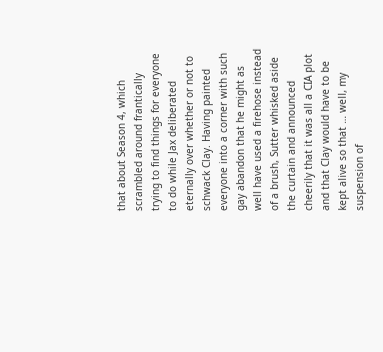that about Season 4, which scrambled around frantically trying to find things for everyone to do while Jax deliberated eternally over whether or not to schwack Clay. Having painted everyone into a corner with such gay abandon that he might as well have used a firehose instead of a brush, Sutter whisked aside the curtain and announced cheerily that it was all a CIA plot and that Clay would have to be kept alive so that … well, my suspension of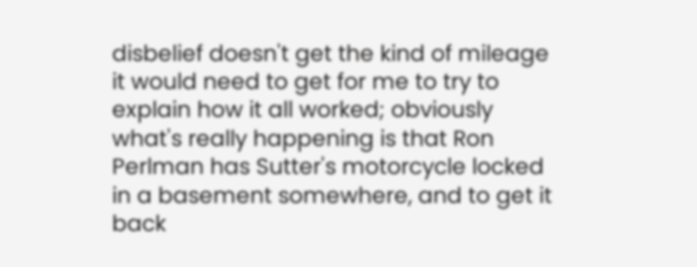disbelief doesn't get the kind of mileage it would need to get for me to try to explain how it all worked; obviously what's really happening is that Ron Perlman has Sutter's motorcycle locked in a basement somewhere, and to get it back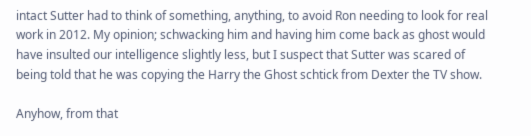intact Sutter had to think of something, anything, to avoid Ron needing to look for real work in 2012. My opinion; schwacking him and having him come back as ghost would have insulted our intelligence slightly less, but I suspect that Sutter was scared of being told that he was copying the Harry the Ghost schtick from Dexter the TV show.

Anyhow, from that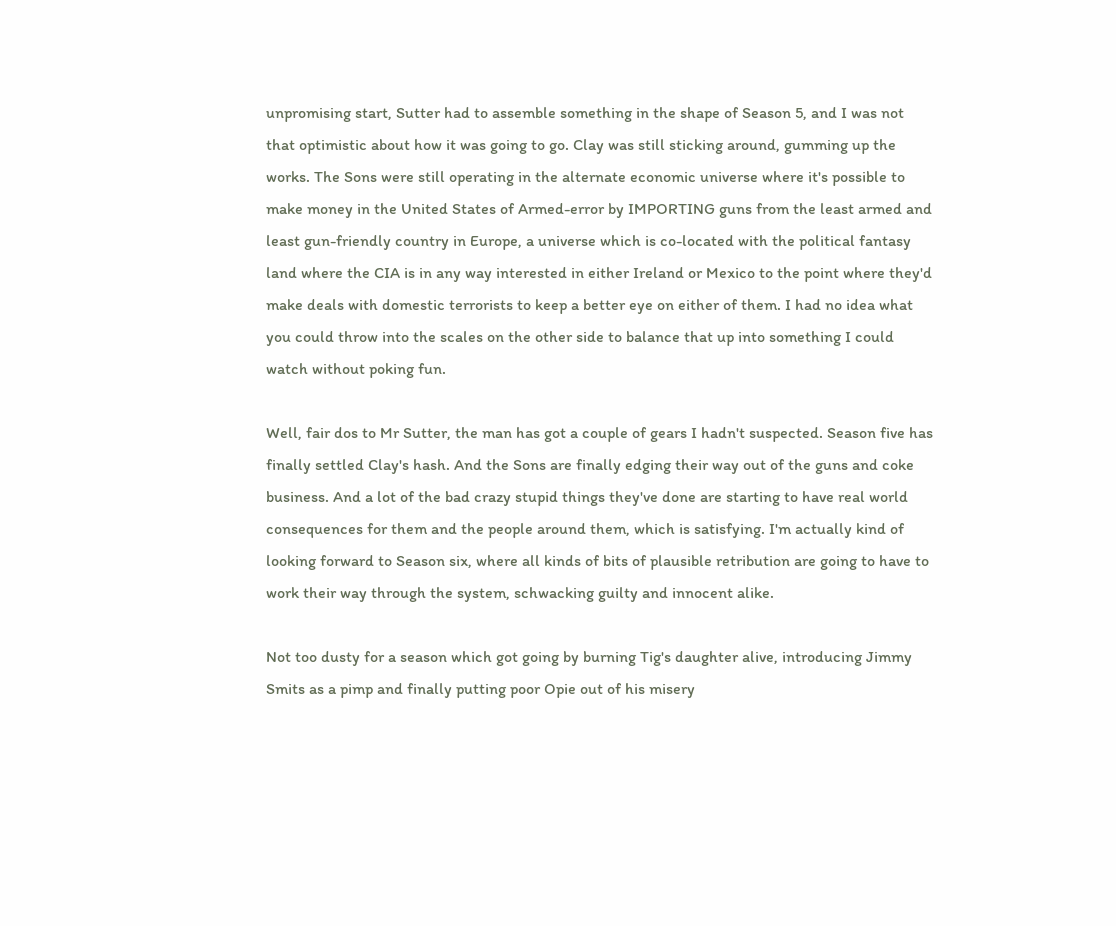unpromising start, Sutter had to assemble something in the shape of Season 5, and I was not that optimistic about how it was going to go. Clay was still sticking around, gumming up the works. The Sons were still operating in the alternate economic universe where it's possible to make money in the United States of Armed-error by IMPORTING guns from the least armed and least gun-friendly country in Europe, a universe which is co-located with the political fantasy land where the CIA is in any way interested in either Ireland or Mexico to the point where they'd make deals with domestic terrorists to keep a better eye on either of them. I had no idea what you could throw into the scales on the other side to balance that up into something I could watch without poking fun.

Well, fair dos to Mr Sutter, the man has got a couple of gears I hadn't suspected. Season five has finally settled Clay's hash. And the Sons are finally edging their way out of the guns and coke business. And a lot of the bad crazy stupid things they've done are starting to have real world consequences for them and the people around them, which is satisfying. I'm actually kind of looking forward to Season six, where all kinds of bits of plausible retribution are going to have to work their way through the system, schwacking guilty and innocent alike.

Not too dusty for a season which got going by burning Tig's daughter alive, introducing Jimmy Smits as a pimp and finally putting poor Opie out of his misery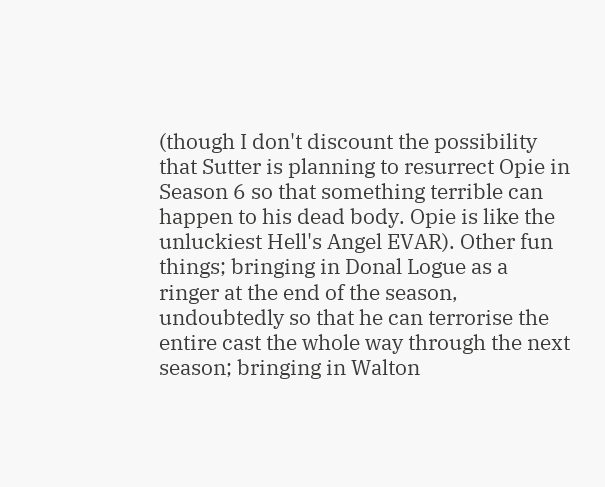(though I don't discount the possibility that Sutter is planning to resurrect Opie in Season 6 so that something terrible can happen to his dead body. Opie is like the unluckiest Hell's Angel EVAR). Other fun things; bringing in Donal Logue as a ringer at the end of the season, undoubtedly so that he can terrorise the entire cast the whole way through the next season; bringing in Walton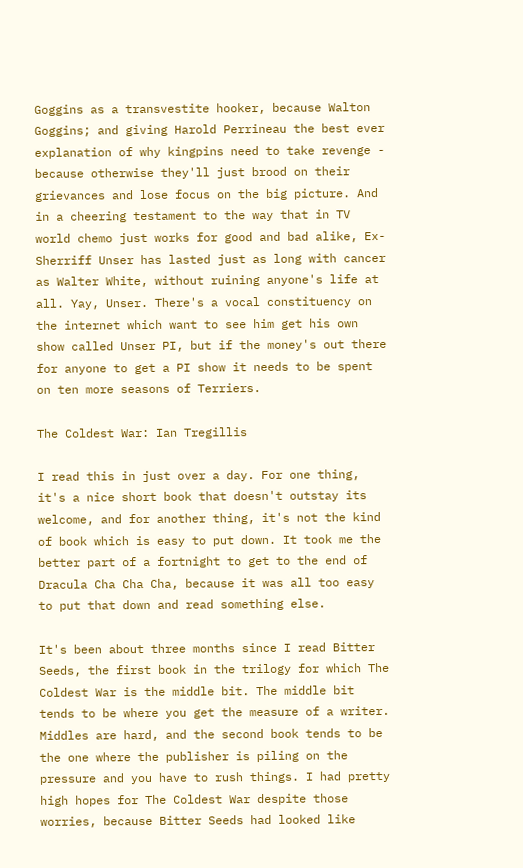Goggins as a transvestite hooker, because Walton Goggins; and giving Harold Perrineau the best ever explanation of why kingpins need to take revenge - because otherwise they'll just brood on their grievances and lose focus on the big picture. And in a cheering testament to the way that in TV world chemo just works for good and bad alike, Ex-Sherriff Unser has lasted just as long with cancer as Walter White, without ruining anyone's life at all. Yay, Unser. There's a vocal constituency on the internet which want to see him get his own show called Unser PI, but if the money's out there for anyone to get a PI show it needs to be spent on ten more seasons of Terriers.

The Coldest War: Ian Tregillis

I read this in just over a day. For one thing, it's a nice short book that doesn't outstay its welcome, and for another thing, it's not the kind of book which is easy to put down. It took me the better part of a fortnight to get to the end of Dracula Cha Cha Cha, because it was all too easy to put that down and read something else.

It's been about three months since I read Bitter Seeds, the first book in the trilogy for which The Coldest War is the middle bit. The middle bit tends to be where you get the measure of a writer. Middles are hard, and the second book tends to be the one where the publisher is piling on the pressure and you have to rush things. I had pretty high hopes for The Coldest War despite those worries, because Bitter Seeds had looked like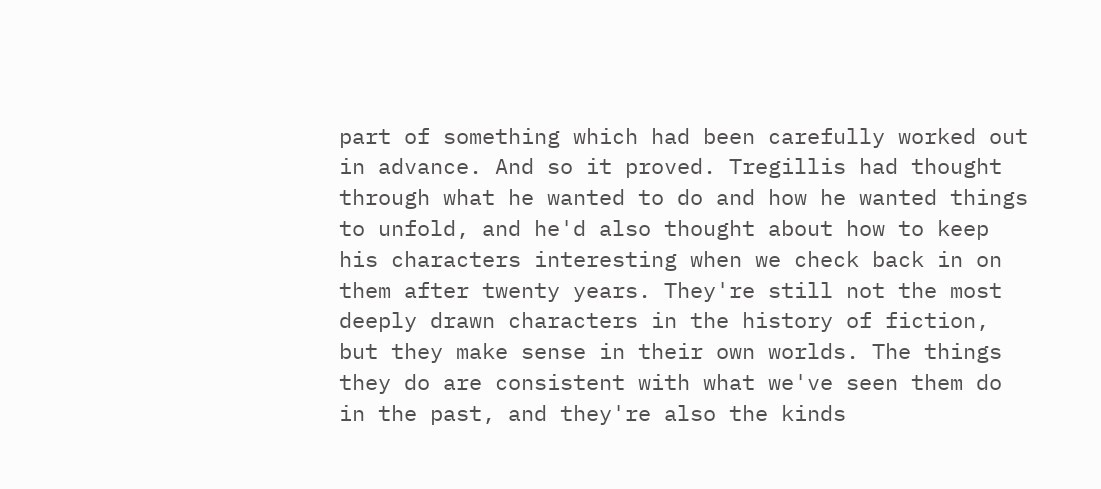part of something which had been carefully worked out in advance. And so it proved. Tregillis had thought through what he wanted to do and how he wanted things to unfold, and he'd also thought about how to keep his characters interesting when we check back in on them after twenty years. They're still not the most deeply drawn characters in the history of fiction, but they make sense in their own worlds. The things they do are consistent with what we've seen them do in the past, and they're also the kinds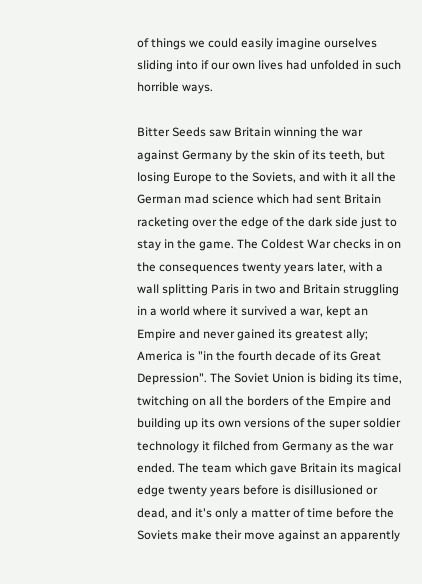of things we could easily imagine ourselves sliding into if our own lives had unfolded in such horrible ways.

Bitter Seeds saw Britain winning the war against Germany by the skin of its teeth, but losing Europe to the Soviets, and with it all the German mad science which had sent Britain racketing over the edge of the dark side just to stay in the game. The Coldest War checks in on the consequences twenty years later, with a wall splitting Paris in two and Britain struggling in a world where it survived a war, kept an Empire and never gained its greatest ally; America is "in the fourth decade of its Great Depression". The Soviet Union is biding its time, twitching on all the borders of the Empire and building up its own versions of the super soldier technology it filched from Germany as the war ended. The team which gave Britain its magical edge twenty years before is disillusioned or dead, and it's only a matter of time before the Soviets make their move against an apparently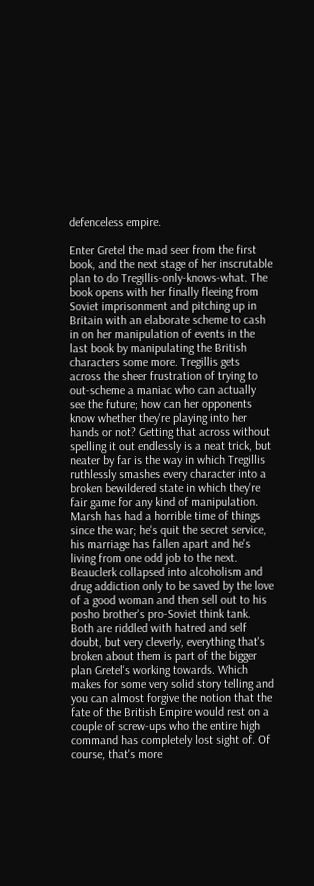defenceless empire.

Enter Gretel the mad seer from the first book, and the next stage of her inscrutable plan to do Tregillis-only-knows-what. The book opens with her finally fleeing from Soviet imprisonment and pitching up in Britain with an elaborate scheme to cash in on her manipulation of events in the last book by manipulating the British characters some more. Tregillis gets across the sheer frustration of trying to out-scheme a maniac who can actually see the future; how can her opponents know whether they're playing into her hands or not? Getting that across without spelling it out endlessly is a neat trick, but neater by far is the way in which Tregillis ruthlessly smashes every character into a broken bewildered state in which they're fair game for any kind of manipulation. Marsh has had a horrible time of things since the war; he's quit the secret service, his marriage has fallen apart and he's living from one odd job to the next. Beauclerk collapsed into alcoholism and drug addiction only to be saved by the love of a good woman and then sell out to his posho brother's pro-Soviet think tank. Both are riddled with hatred and self doubt, but very cleverly, everything that's broken about them is part of the bigger plan Gretel's working towards. Which makes for some very solid story telling and you can almost forgive the notion that the fate of the British Empire would rest on a couple of screw-ups who the entire high command has completely lost sight of. Of course, that's more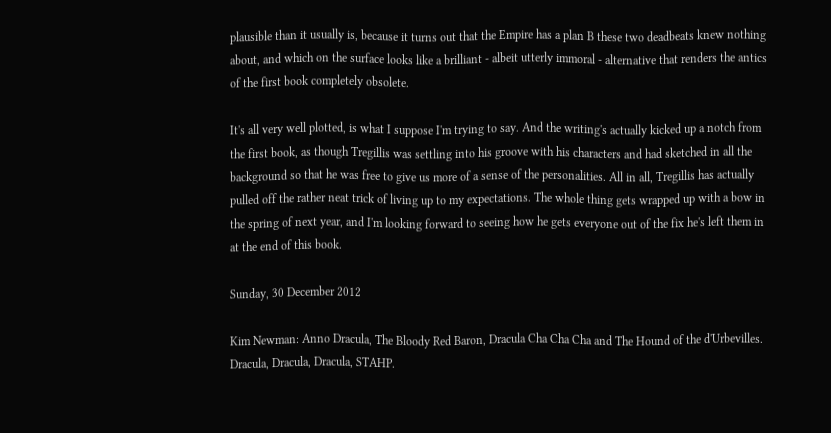plausible than it usually is, because it turns out that the Empire has a plan B these two deadbeats knew nothing about, and which on the surface looks like a brilliant - albeit utterly immoral - alternative that renders the antics of the first book completely obsolete.

It's all very well plotted, is what I suppose I'm trying to say. And the writing's actually kicked up a notch from the first book, as though Tregillis was settling into his groove with his characters and had sketched in all the background so that he was free to give us more of a sense of the personalities. All in all, Tregillis has actually pulled off the rather neat trick of living up to my expectations. The whole thing gets wrapped up with a bow in the spring of next year, and I'm looking forward to seeing how he gets everyone out of the fix he's left them in at the end of this book.

Sunday, 30 December 2012

Kim Newman: Anno Dracula, The Bloody Red Baron, Dracula Cha Cha Cha and The Hound of the d'Urbevilles. Dracula, Dracula, Dracula, STAHP.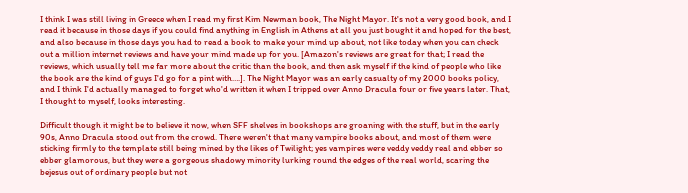I think I was still living in Greece when I read my first Kim Newman book, The Night Mayor. It's not a very good book, and I read it because in those days if you could find anything in English in Athens at all you just bought it and hoped for the best, and also because in those days you had to read a book to make your mind up about, not like today when you can check out a million internet reviews and have your mind made up for you. [Amazon's reviews are great for that; I read the reviews, which usually tell me far more about the critic than the book, and then ask myself if the kind of people who like the book are the kind of guys I'd go for a pint with….]. The Night Mayor was an early casualty of my 2000 books policy, and I think I'd actually managed to forget who'd written it when I tripped over Anno Dracula four or five years later. That, I thought to myself, looks interesting.

Difficult though it might be to believe it now, when SFF shelves in bookshops are groaning with the stuff, but in the early 90s, Anno Dracula stood out from the crowd. There weren't that many vampire books about, and most of them were sticking firmly to the template still being mined by the likes of Twilight; yes vampires were veddy veddy real and ebber so ebber glamorous, but they were a gorgeous shadowy minority lurking round the edges of the real world, scaring the bejesus out of ordinary people but not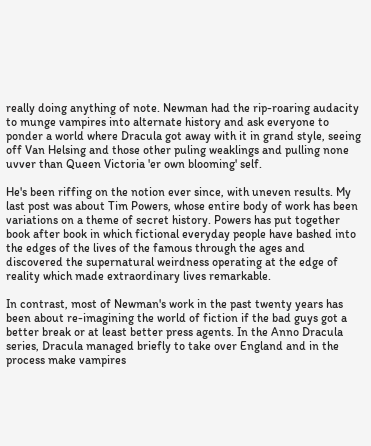really doing anything of note. Newman had the rip-roaring audacity to munge vampires into alternate history and ask everyone to ponder a world where Dracula got away with it in grand style, seeing off Van Helsing and those other puling weaklings and pulling none uvver than Queen Victoria 'er own blooming' self.

He's been riffing on the notion ever since, with uneven results. My last post was about Tim Powers, whose entire body of work has been variations on a theme of secret history. Powers has put together book after book in which fictional everyday people have bashed into the edges of the lives of the famous through the ages and discovered the supernatural weirdness operating at the edge of reality which made extraordinary lives remarkable.

In contrast, most of Newman's work in the past twenty years has been about re-imagining the world of fiction if the bad guys got a better break or at least better press agents. In the Anno Dracula series, Dracula managed briefly to take over England and in the process make vampires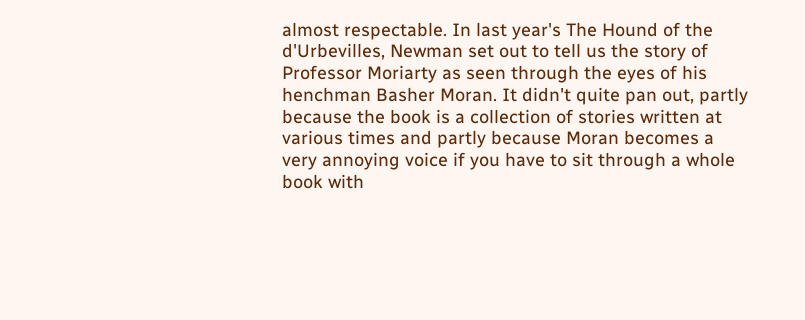almost respectable. In last year's The Hound of the d'Urbevilles, Newman set out to tell us the story of Professor Moriarty as seen through the eyes of his henchman Basher Moran. It didn't quite pan out, partly because the book is a collection of stories written at various times and partly because Moran becomes a very annoying voice if you have to sit through a whole book with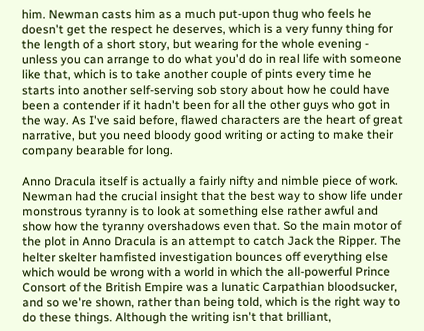him. Newman casts him as a much put-upon thug who feels he doesn't get the respect he deserves, which is a very funny thing for the length of a short story, but wearing for the whole evening - unless you can arrange to do what you'd do in real life with someone like that, which is to take another couple of pints every time he starts into another self-serving sob story about how he could have been a contender if it hadn't been for all the other guys who got in the way. As I've said before, flawed characters are the heart of great narrative, but you need bloody good writing or acting to make their company bearable for long.

Anno Dracula itself is actually a fairly nifty and nimble piece of work. Newman had the crucial insight that the best way to show life under monstrous tyranny is to look at something else rather awful and show how the tyranny overshadows even that. So the main motor of the plot in Anno Dracula is an attempt to catch Jack the Ripper. The helter skelter hamfisted investigation bounces off everything else which would be wrong with a world in which the all-powerful Prince Consort of the British Empire was a lunatic Carpathian bloodsucker, and so we're shown, rather than being told, which is the right way to do these things. Although the writing isn't that brilliant,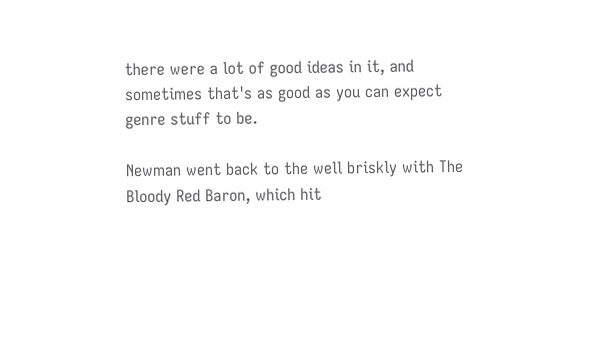there were a lot of good ideas in it, and sometimes that's as good as you can expect genre stuff to be.

Newman went back to the well briskly with The Bloody Red Baron, which hit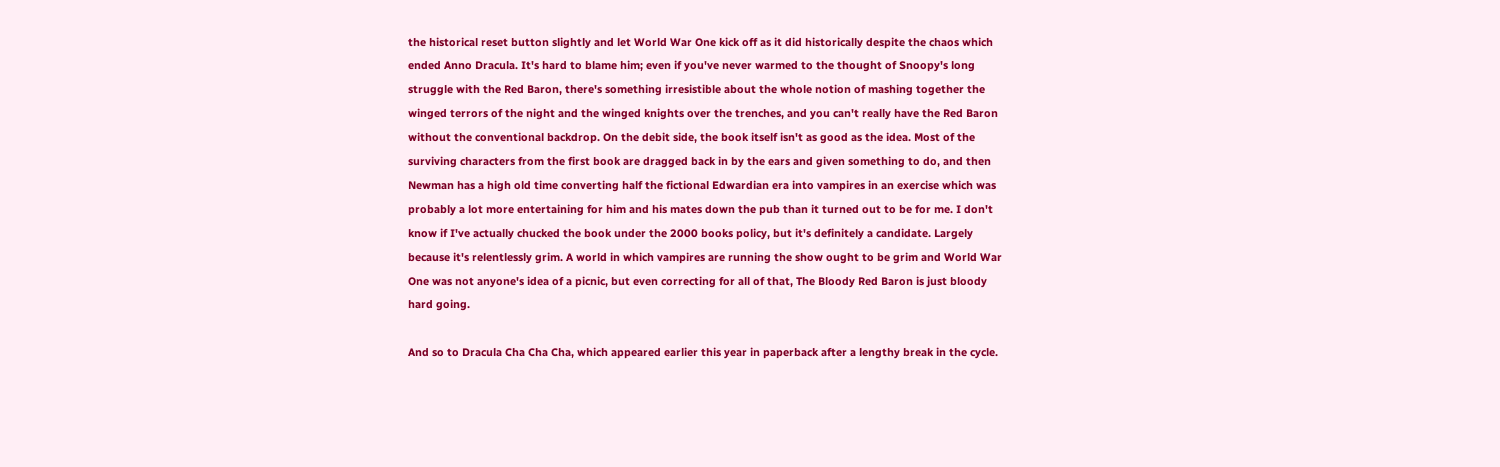the historical reset button slightly and let World War One kick off as it did historically despite the chaos which ended Anno Dracula. It's hard to blame him; even if you've never warmed to the thought of Snoopy's long struggle with the Red Baron, there's something irresistible about the whole notion of mashing together the winged terrors of the night and the winged knights over the trenches, and you can't really have the Red Baron without the conventional backdrop. On the debit side, the book itself isn't as good as the idea. Most of the surviving characters from the first book are dragged back in by the ears and given something to do, and then Newman has a high old time converting half the fictional Edwardian era into vampires in an exercise which was probably a lot more entertaining for him and his mates down the pub than it turned out to be for me. I don't know if I've actually chucked the book under the 2000 books policy, but it's definitely a candidate. Largely because it's relentlessly grim. A world in which vampires are running the show ought to be grim and World War One was not anyone's idea of a picnic, but even correcting for all of that, The Bloody Red Baron is just bloody hard going.

And so to Dracula Cha Cha Cha, which appeared earlier this year in paperback after a lengthy break in the cycle.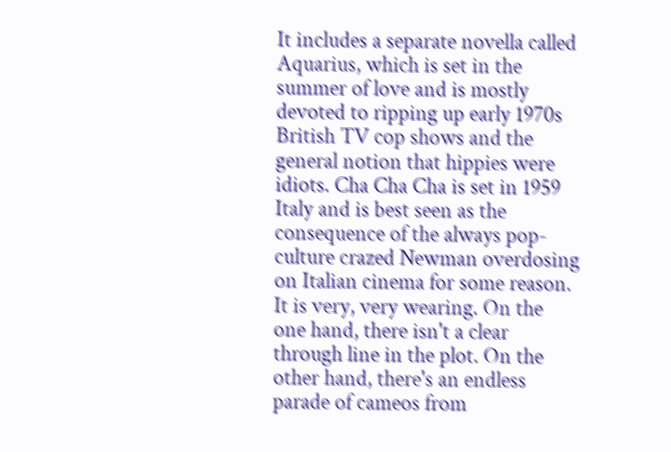It includes a separate novella called Aquarius, which is set in the summer of love and is mostly devoted to ripping up early 1970s British TV cop shows and the general notion that hippies were idiots. Cha Cha Cha is set in 1959 Italy and is best seen as the consequence of the always pop-culture crazed Newman overdosing on Italian cinema for some reason. It is very, very wearing. On the one hand, there isn't a clear through line in the plot. On the other hand, there's an endless parade of cameos from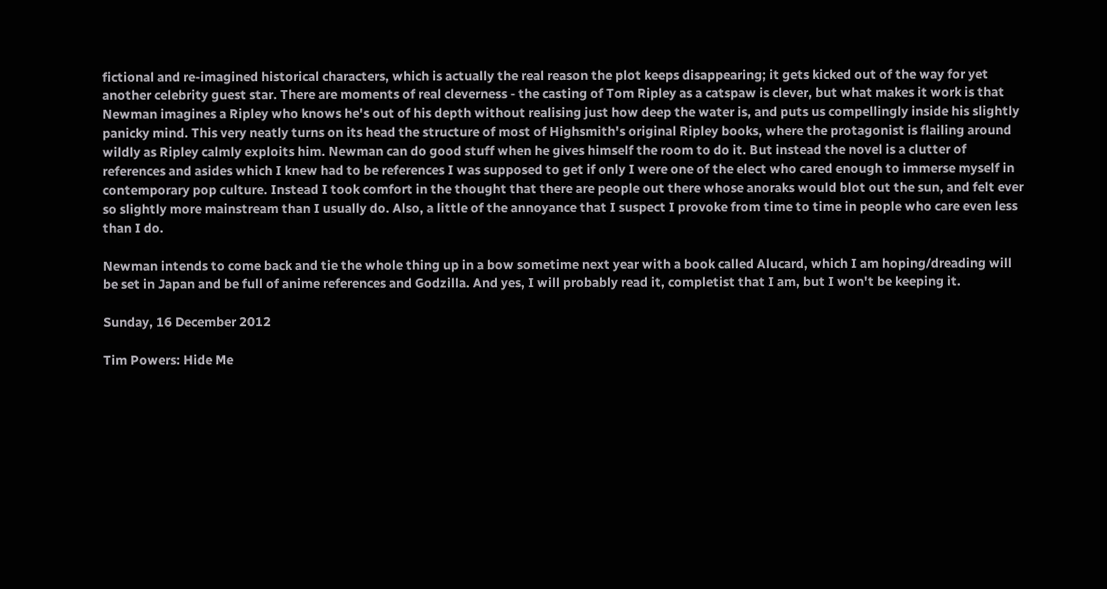fictional and re-imagined historical characters, which is actually the real reason the plot keeps disappearing; it gets kicked out of the way for yet another celebrity guest star. There are moments of real cleverness - the casting of Tom Ripley as a catspaw is clever, but what makes it work is that Newman imagines a Ripley who knows he's out of his depth without realising just how deep the water is, and puts us compellingly inside his slightly panicky mind. This very neatly turns on its head the structure of most of Highsmith's original Ripley books, where the protagonist is flailing around wildly as Ripley calmly exploits him. Newman can do good stuff when he gives himself the room to do it. But instead the novel is a clutter of references and asides which I knew had to be references I was supposed to get if only I were one of the elect who cared enough to immerse myself in contemporary pop culture. Instead I took comfort in the thought that there are people out there whose anoraks would blot out the sun, and felt ever so slightly more mainstream than I usually do. Also, a little of the annoyance that I suspect I provoke from time to time in people who care even less than I do.

Newman intends to come back and tie the whole thing up in a bow sometime next year with a book called Alucard, which I am hoping/dreading will be set in Japan and be full of anime references and Godzilla. And yes, I will probably read it, completist that I am, but I won't be keeping it.

Sunday, 16 December 2012

Tim Powers: Hide Me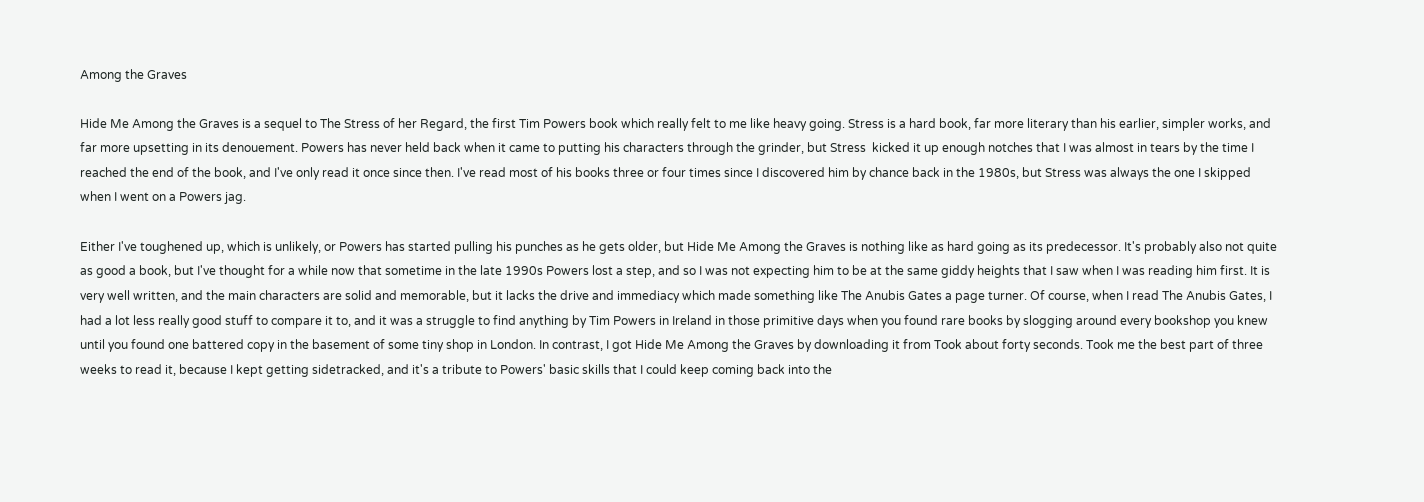Among the Graves

Hide Me Among the Graves is a sequel to The Stress of her Regard, the first Tim Powers book which really felt to me like heavy going. Stress is a hard book, far more literary than his earlier, simpler works, and far more upsetting in its denouement. Powers has never held back when it came to putting his characters through the grinder, but Stress  kicked it up enough notches that I was almost in tears by the time I reached the end of the book, and I've only read it once since then. I've read most of his books three or four times since I discovered him by chance back in the 1980s, but Stress was always the one I skipped when I went on a Powers jag.

Either I've toughened up, which is unlikely, or Powers has started pulling his punches as he gets older, but Hide Me Among the Graves is nothing like as hard going as its predecessor. It's probably also not quite as good a book, but I've thought for a while now that sometime in the late 1990s Powers lost a step, and so I was not expecting him to be at the same giddy heights that I saw when I was reading him first. It is very well written, and the main characters are solid and memorable, but it lacks the drive and immediacy which made something like The Anubis Gates a page turner. Of course, when I read The Anubis Gates, I had a lot less really good stuff to compare it to, and it was a struggle to find anything by Tim Powers in Ireland in those primitive days when you found rare books by slogging around every bookshop you knew until you found one battered copy in the basement of some tiny shop in London. In contrast, I got Hide Me Among the Graves by downloading it from Took about forty seconds. Took me the best part of three weeks to read it, because I kept getting sidetracked, and it's a tribute to Powers' basic skills that I could keep coming back into the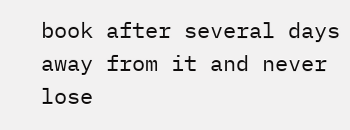book after several days away from it and never lose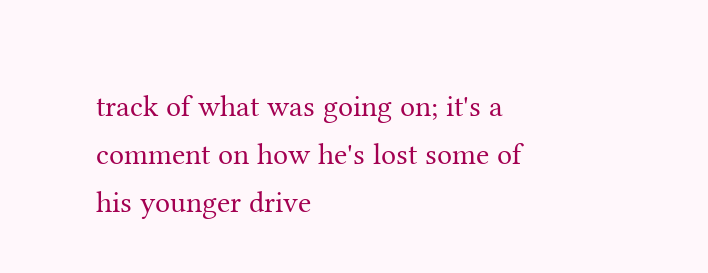track of what was going on; it's a comment on how he's lost some of his younger drive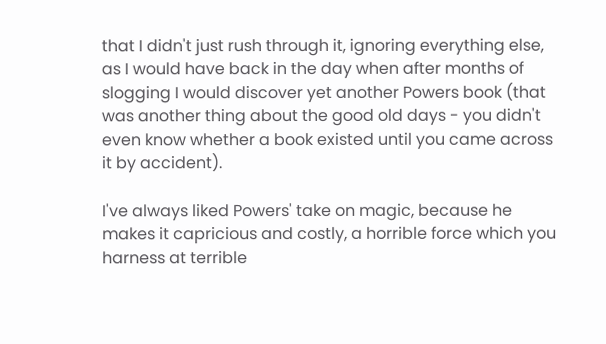that I didn't just rush through it, ignoring everything else, as I would have back in the day when after months of slogging I would discover yet another Powers book (that was another thing about the good old days - you didn't even know whether a book existed until you came across it by accident).

I've always liked Powers' take on magic, because he makes it capricious and costly, a horrible force which you harness at terrible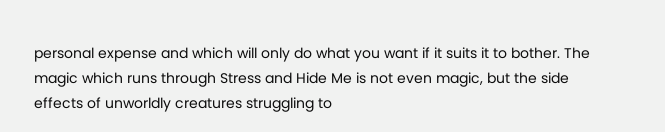personal expense and which will only do what you want if it suits it to bother. The magic which runs through Stress and Hide Me is not even magic, but the side effects of unworldly creatures struggling to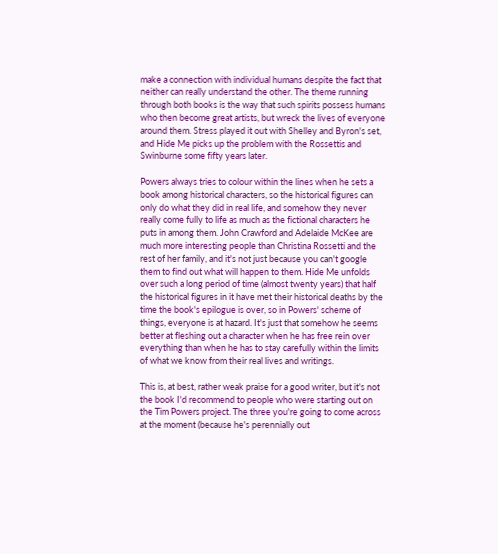make a connection with individual humans despite the fact that neither can really understand the other. The theme running through both books is the way that such spirits possess humans who then become great artists, but wreck the lives of everyone around them. Stress played it out with Shelley and Byron's set, and Hide Me picks up the problem with the Rossettis and Swinburne some fifty years later.

Powers always tries to colour within the lines when he sets a book among historical characters, so the historical figures can only do what they did in real life, and somehow they never really come fully to life as much as the fictional characters he puts in among them. John Crawford and Adelaide McKee are much more interesting people than Christina Rossetti and the rest of her family, and it's not just because you can't google them to find out what will happen to them. Hide Me unfolds over such a long period of time (almost twenty years) that half the historical figures in it have met their historical deaths by the time the book's epilogue is over, so in Powers' scheme of things, everyone is at hazard. It's just that somehow he seems better at fleshing out a character when he has free rein over everything than when he has to stay carefully within the limits of what we know from their real lives and writings.

This is, at best, rather weak praise for a good writer, but it's not the book I'd recommend to people who were starting out on the Tim Powers project. The three you're going to come across at the moment (because he's perennially out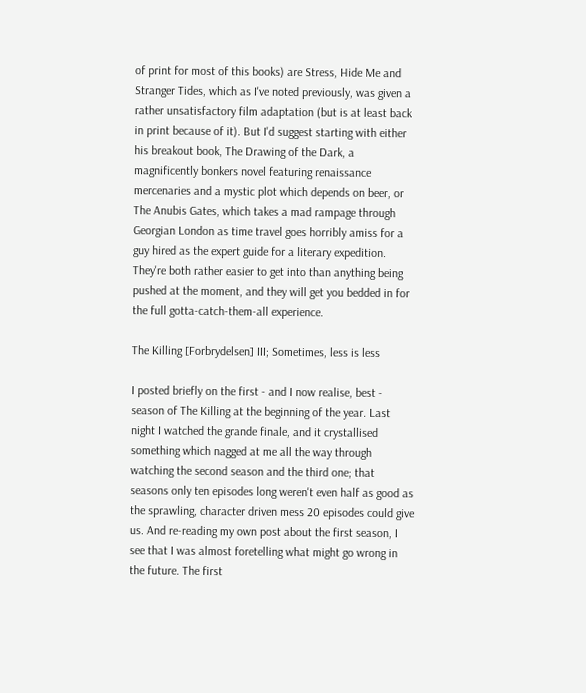of print for most of this books) are Stress, Hide Me and Stranger Tides, which as I've noted previously, was given a rather unsatisfactory film adaptation (but is at least back in print because of it). But I'd suggest starting with either his breakout book, The Drawing of the Dark, a magnificently bonkers novel featuring renaissance mercenaries and a mystic plot which depends on beer, or The Anubis Gates, which takes a mad rampage through Georgian London as time travel goes horribly amiss for a guy hired as the expert guide for a literary expedition. They're both rather easier to get into than anything being pushed at the moment, and they will get you bedded in for the full gotta-catch-them-all experience.

The Killing [Forbrydelsen] III; Sometimes, less is less

I posted briefly on the first - and I now realise, best - season of The Killing at the beginning of the year. Last night I watched the grande finale, and it crystallised something which nagged at me all the way through watching the second season and the third one; that seasons only ten episodes long weren't even half as good as the sprawling, character driven mess 20 episodes could give us. And re-reading my own post about the first season, I see that I was almost foretelling what might go wrong in the future. The first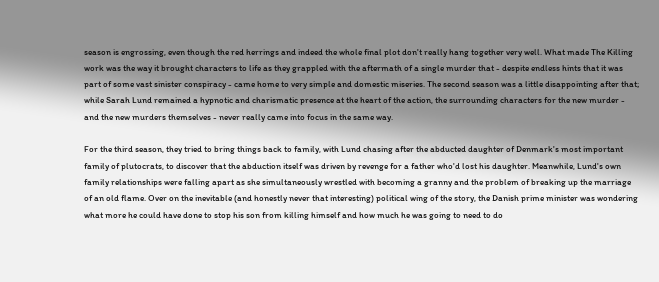season is engrossing, even though the red herrings and indeed the whole final plot don't really hang together very well. What made The Killing work was the way it brought characters to life as they grappled with the aftermath of a single murder that - despite endless hints that it was part of some vast sinister conspiracy - came home to very simple and domestic miseries. The second season was a little disappointing after that; while Sarah Lund remained a hypnotic and charismatic presence at the heart of the action, the surrounding characters for the new murder - and the new murders themselves - never really came into focus in the same way.

For the third season, they tried to bring things back to family, with Lund chasing after the abducted daughter of Denmark's most important family of plutocrats, to discover that the abduction itself was driven by revenge for a father who'd lost his daughter. Meanwhile, Lund's own family relationships were falling apart as she simultaneously wrestled with becoming a granny and the problem of breaking up the marriage of an old flame. Over on the inevitable (and honestly never that interesting) political wing of the story, the Danish prime minister was wondering what more he could have done to stop his son from killing himself and how much he was going to need to do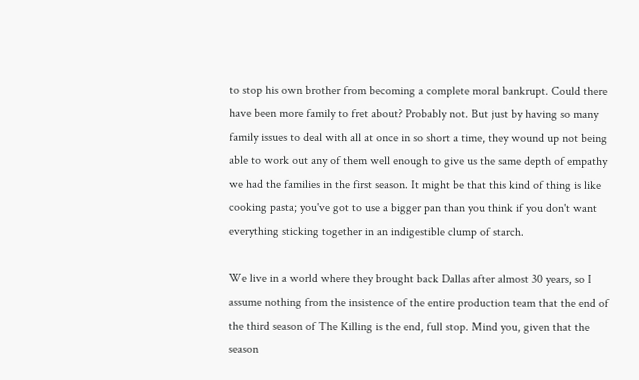to stop his own brother from becoming a complete moral bankrupt. Could there have been more family to fret about? Probably not. But just by having so many family issues to deal with all at once in so short a time, they wound up not being able to work out any of them well enough to give us the same depth of empathy we had the families in the first season. It might be that this kind of thing is like cooking pasta; you've got to use a bigger pan than you think if you don't want everything sticking together in an indigestible clump of starch.

We live in a world where they brought back Dallas after almost 30 years, so I assume nothing from the insistence of the entire production team that the end of the third season of The Killing is the end, full stop. Mind you, given that the season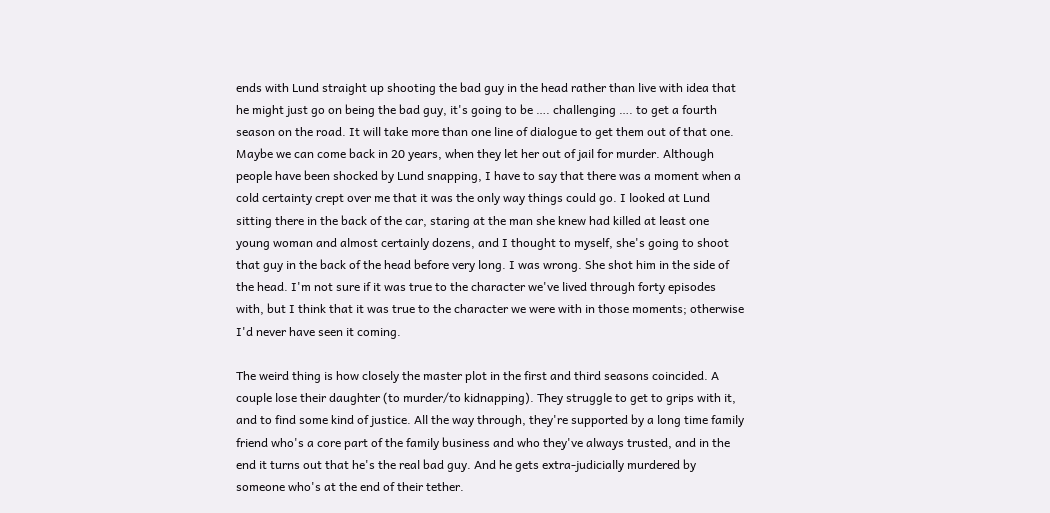ends with Lund straight up shooting the bad guy in the head rather than live with idea that he might just go on being the bad guy, it's going to be …. challenging …. to get a fourth season on the road. It will take more than one line of dialogue to get them out of that one. Maybe we can come back in 20 years, when they let her out of jail for murder. Although people have been shocked by Lund snapping, I have to say that there was a moment when a cold certainty crept over me that it was the only way things could go. I looked at Lund sitting there in the back of the car, staring at the man she knew had killed at least one young woman and almost certainly dozens, and I thought to myself, she's going to shoot that guy in the back of the head before very long. I was wrong. She shot him in the side of the head. I'm not sure if it was true to the character we've lived through forty episodes with, but I think that it was true to the character we were with in those moments; otherwise I'd never have seen it coming.

The weird thing is how closely the master plot in the first and third seasons coincided. A couple lose their daughter (to murder/to kidnapping). They struggle to get to grips with it, and to find some kind of justice. All the way through, they're supported by a long time family friend who's a core part of the family business and who they've always trusted, and in the end it turns out that he's the real bad guy. And he gets extra-judicially murdered by someone who's at the end of their tether.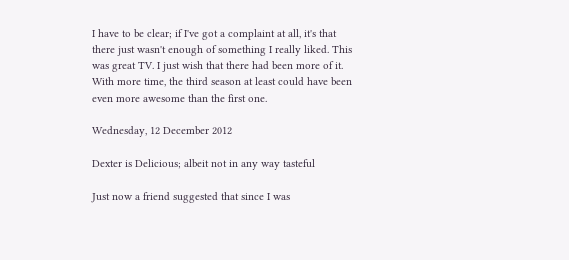I have to be clear; if I've got a complaint at all, it's that there just wasn't enough of something I really liked. This was great TV. I just wish that there had been more of it. With more time, the third season at least could have been even more awesome than the first one.

Wednesday, 12 December 2012

Dexter is Delicious; albeit not in any way tasteful

Just now a friend suggested that since I was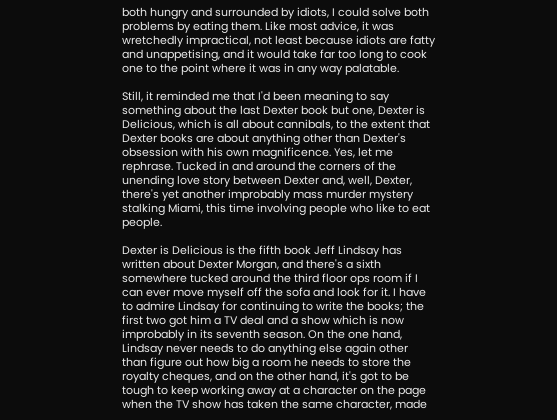both hungry and surrounded by idiots, I could solve both problems by eating them. Like most advice, it was wretchedly impractical, not least because idiots are fatty and unappetising, and it would take far too long to cook one to the point where it was in any way palatable.

Still, it reminded me that I'd been meaning to say something about the last Dexter book but one, Dexter is Delicious, which is all about cannibals, to the extent that Dexter books are about anything other than Dexter's obsession with his own magnificence. Yes, let me rephrase. Tucked in and around the corners of the unending love story between Dexter and, well, Dexter, there's yet another improbably mass murder mystery stalking Miami, this time involving people who like to eat people.

Dexter is Delicious is the fifth book Jeff Lindsay has written about Dexter Morgan, and there's a sixth somewhere tucked around the third floor ops room if I can ever move myself off the sofa and look for it. I have to admire Lindsay for continuing to write the books; the first two got him a TV deal and a show which is now improbably in its seventh season. On the one hand, Lindsay never needs to do anything else again other than figure out how big a room he needs to store the royalty cheques, and on the other hand, it's got to be tough to keep working away at a character on the page when the TV show has taken the same character, made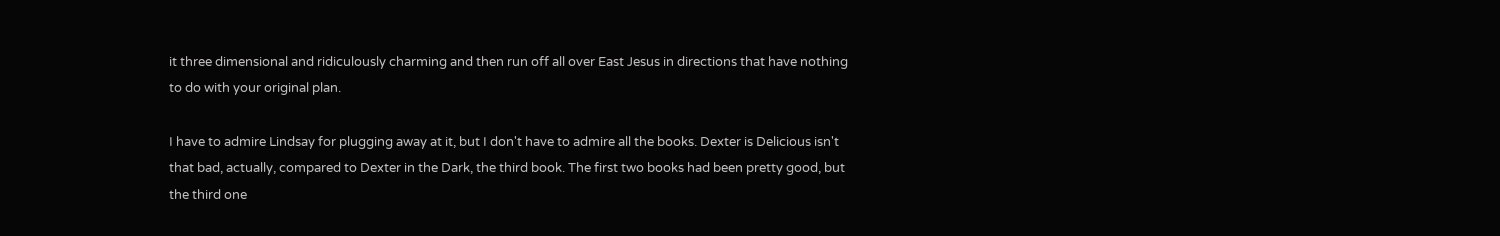it three dimensional and ridiculously charming and then run off all over East Jesus in directions that have nothing to do with your original plan.

I have to admire Lindsay for plugging away at it, but I don't have to admire all the books. Dexter is Delicious isn't that bad, actually, compared to Dexter in the Dark, the third book. The first two books had been pretty good, but the third one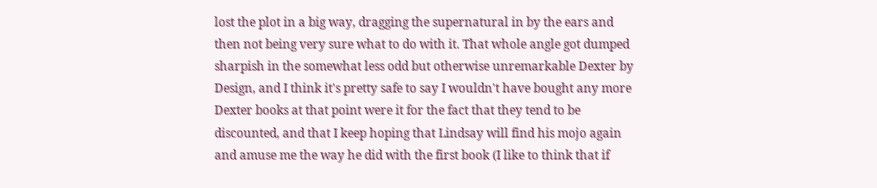lost the plot in a big way, dragging the supernatural in by the ears and then not being very sure what to do with it. That whole angle got dumped sharpish in the somewhat less odd but otherwise unremarkable Dexter by Design, and I think it's pretty safe to say I wouldn't have bought any more Dexter books at that point were it for the fact that they tend to be discounted, and that I keep hoping that Lindsay will find his mojo again and amuse me the way he did with the first book (I like to think that if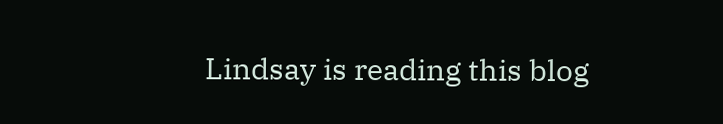Lindsay is reading this blog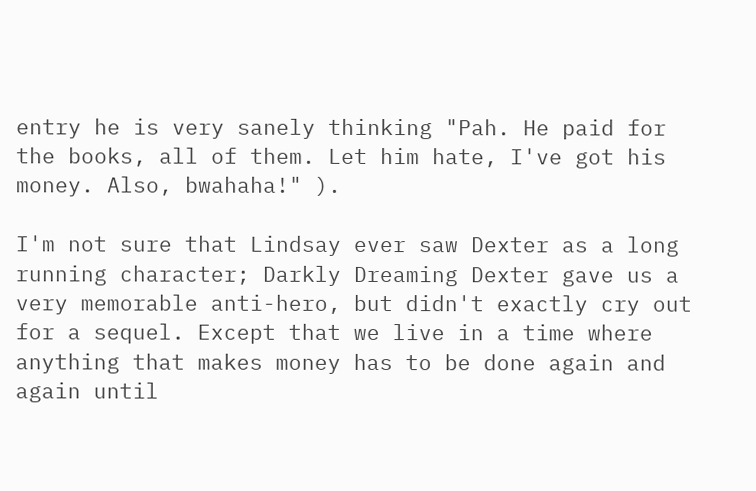entry he is very sanely thinking "Pah. He paid for the books, all of them. Let him hate, I've got his money. Also, bwahaha!" ).

I'm not sure that Lindsay ever saw Dexter as a long running character; Darkly Dreaming Dexter gave us a very memorable anti-hero, but didn't exactly cry out for a sequel. Except that we live in a time where anything that makes money has to be done again and again until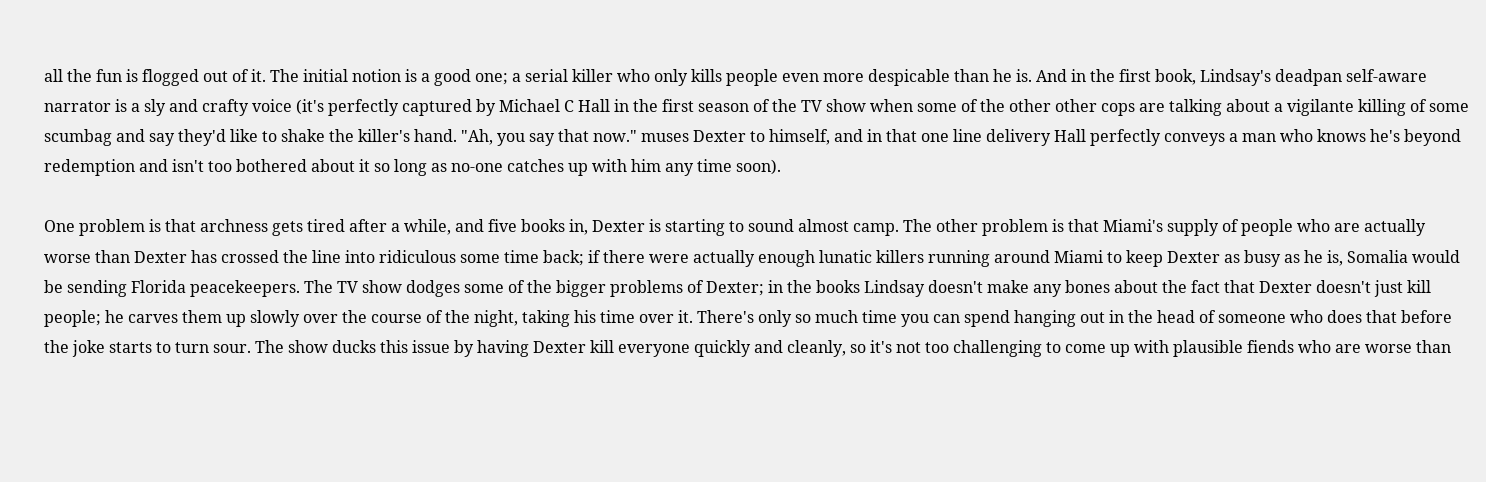all the fun is flogged out of it. The initial notion is a good one; a serial killer who only kills people even more despicable than he is. And in the first book, Lindsay's deadpan self-aware narrator is a sly and crafty voice (it's perfectly captured by Michael C Hall in the first season of the TV show when some of the other other cops are talking about a vigilante killing of some scumbag and say they'd like to shake the killer's hand. "Ah, you say that now." muses Dexter to himself, and in that one line delivery Hall perfectly conveys a man who knows he's beyond redemption and isn't too bothered about it so long as no-one catches up with him any time soon).

One problem is that archness gets tired after a while, and five books in, Dexter is starting to sound almost camp. The other problem is that Miami's supply of people who are actually worse than Dexter has crossed the line into ridiculous some time back; if there were actually enough lunatic killers running around Miami to keep Dexter as busy as he is, Somalia would be sending Florida peacekeepers. The TV show dodges some of the bigger problems of Dexter; in the books Lindsay doesn't make any bones about the fact that Dexter doesn't just kill people; he carves them up slowly over the course of the night, taking his time over it. There's only so much time you can spend hanging out in the head of someone who does that before the joke starts to turn sour. The show ducks this issue by having Dexter kill everyone quickly and cleanly, so it's not too challenging to come up with plausible fiends who are worse than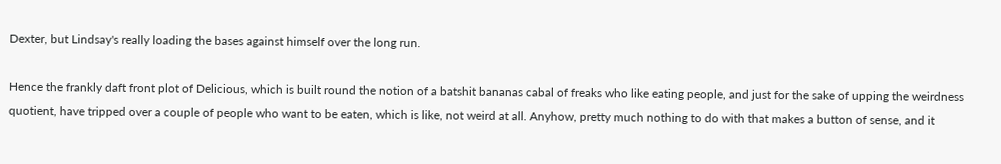Dexter, but Lindsay's really loading the bases against himself over the long run.

Hence the frankly daft front plot of Delicious, which is built round the notion of a batshit bananas cabal of freaks who like eating people, and just for the sake of upping the weirdness quotient, have tripped over a couple of people who want to be eaten, which is like, not weird at all. Anyhow, pretty much nothing to do with that makes a button of sense, and it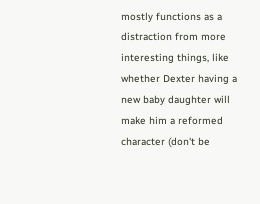mostly functions as a distraction from more interesting things, like whether Dexter having a new baby daughter will make him a reformed character (don't be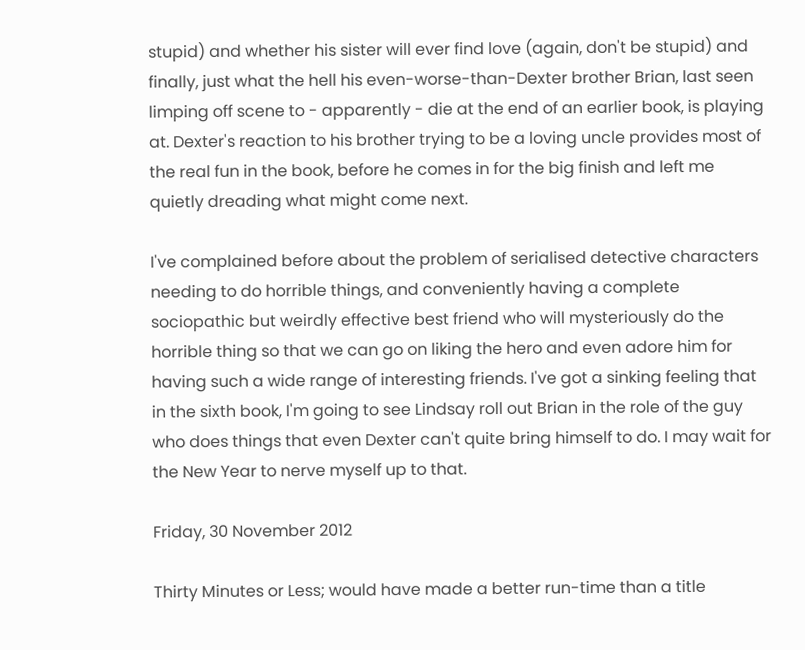stupid) and whether his sister will ever find love (again, don't be stupid) and finally, just what the hell his even-worse-than-Dexter brother Brian, last seen limping off scene to - apparently - die at the end of an earlier book, is playing at. Dexter's reaction to his brother trying to be a loving uncle provides most of the real fun in the book, before he comes in for the big finish and left me quietly dreading what might come next.

I've complained before about the problem of serialised detective characters needing to do horrible things, and conveniently having a complete sociopathic but weirdly effective best friend who will mysteriously do the horrible thing so that we can go on liking the hero and even adore him for having such a wide range of interesting friends. I've got a sinking feeling that in the sixth book, I'm going to see Lindsay roll out Brian in the role of the guy who does things that even Dexter can't quite bring himself to do. I may wait for the New Year to nerve myself up to that.

Friday, 30 November 2012

Thirty Minutes or Less; would have made a better run-time than a title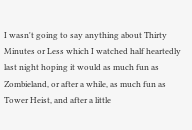I wasn't going to say anything about Thirty Minutes or Less which I watched half heartedly last night hoping it would as much fun as Zombieland, or after a while, as much fun as Tower Heist, and after a little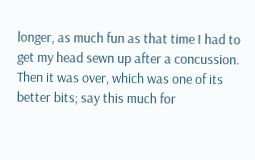longer, as much fun as that time I had to get my head sewn up after a concussion. Then it was over, which was one of its better bits; say this much for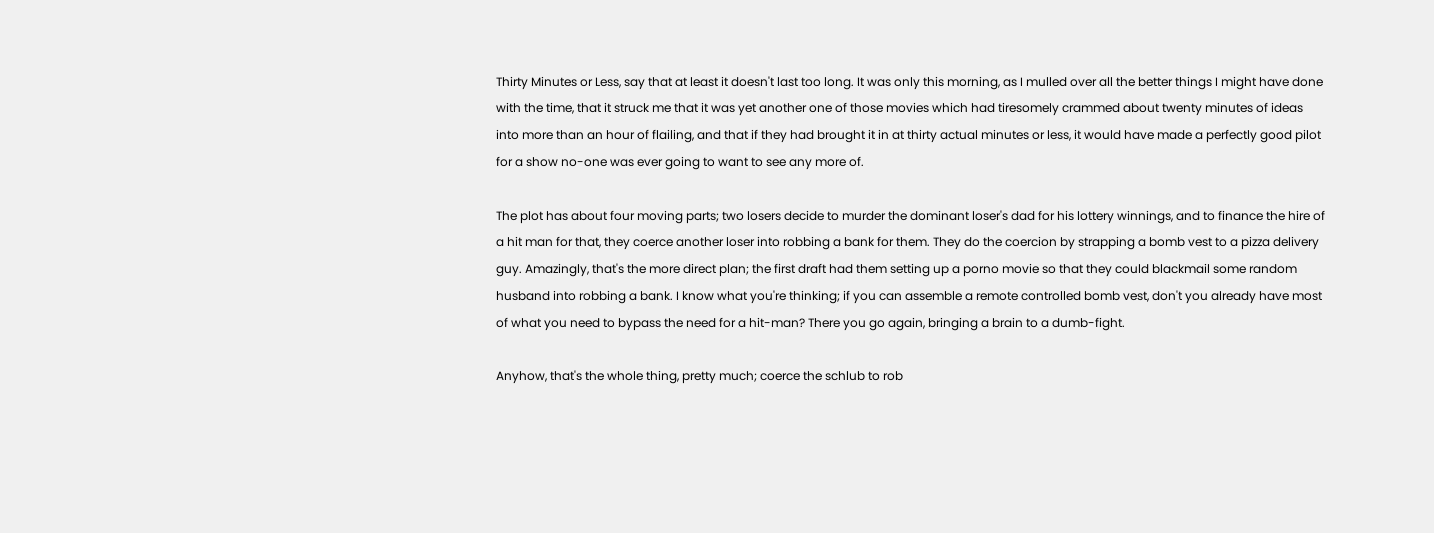Thirty Minutes or Less, say that at least it doesn't last too long. It was only this morning, as I mulled over all the better things I might have done with the time, that it struck me that it was yet another one of those movies which had tiresomely crammed about twenty minutes of ideas into more than an hour of flailing, and that if they had brought it in at thirty actual minutes or less, it would have made a perfectly good pilot for a show no-one was ever going to want to see any more of.

The plot has about four moving parts; two losers decide to murder the dominant loser's dad for his lottery winnings, and to finance the hire of a hit man for that, they coerce another loser into robbing a bank for them. They do the coercion by strapping a bomb vest to a pizza delivery guy. Amazingly, that's the more direct plan; the first draft had them setting up a porno movie so that they could blackmail some random husband into robbing a bank. I know what you're thinking; if you can assemble a remote controlled bomb vest, don't you already have most of what you need to bypass the need for a hit-man? There you go again, bringing a brain to a dumb-fight.

Anyhow, that's the whole thing, pretty much; coerce the schlub to rob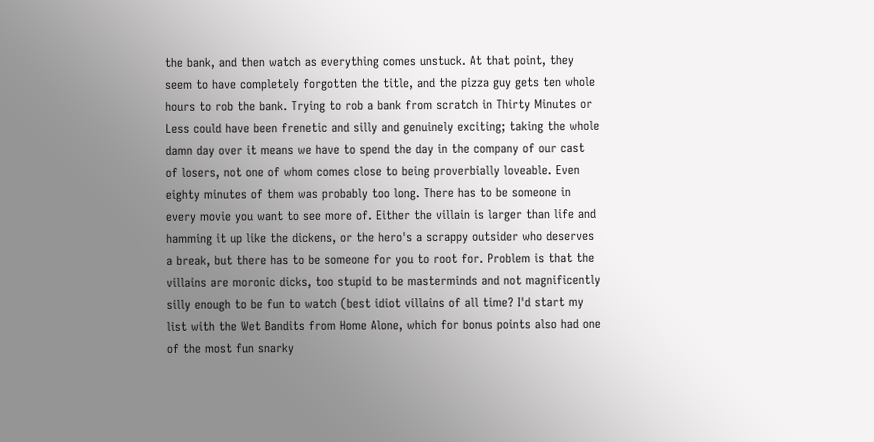the bank, and then watch as everything comes unstuck. At that point, they seem to have completely forgotten the title, and the pizza guy gets ten whole hours to rob the bank. Trying to rob a bank from scratch in Thirty Minutes or Less could have been frenetic and silly and genuinely exciting; taking the whole damn day over it means we have to spend the day in the company of our cast of losers, not one of whom comes close to being proverbially loveable. Even eighty minutes of them was probably too long. There has to be someone in every movie you want to see more of. Either the villain is larger than life and hamming it up like the dickens, or the hero's a scrappy outsider who deserves a break, but there has to be someone for you to root for. Problem is that the villains are moronic dicks, too stupid to be masterminds and not magnificently silly enough to be fun to watch (best idiot villains of all time? I'd start my list with the Wet Bandits from Home Alone, which for bonus points also had one of the most fun snarky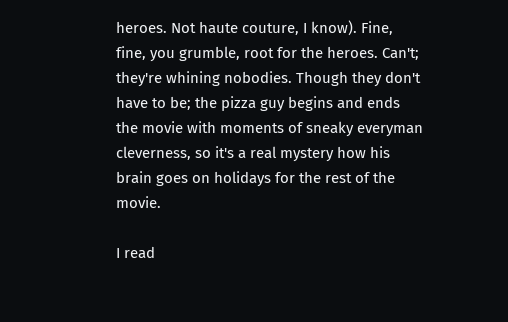heroes. Not haute couture, I know). Fine, fine, you grumble, root for the heroes. Can't; they're whining nobodies. Though they don't have to be; the pizza guy begins and ends the movie with moments of sneaky everyman cleverness, so it's a real mystery how his brain goes on holidays for the rest of the movie.

I read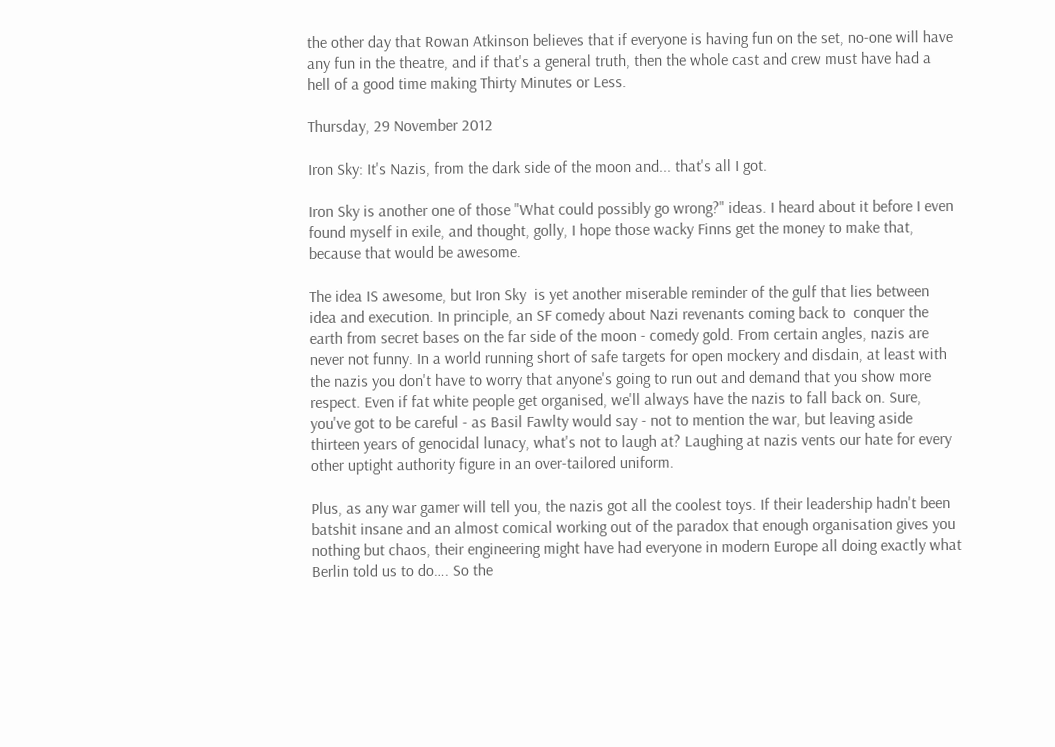the other day that Rowan Atkinson believes that if everyone is having fun on the set, no-one will have any fun in the theatre, and if that's a general truth, then the whole cast and crew must have had a hell of a good time making Thirty Minutes or Less.

Thursday, 29 November 2012

Iron Sky: It's Nazis, from the dark side of the moon and... that's all I got.

Iron Sky is another one of those "What could possibly go wrong?" ideas. I heard about it before I even found myself in exile, and thought, golly, I hope those wacky Finns get the money to make that, because that would be awesome.

The idea IS awesome, but Iron Sky  is yet another miserable reminder of the gulf that lies between idea and execution. In principle, an SF comedy about Nazi revenants coming back to  conquer the earth from secret bases on the far side of the moon - comedy gold. From certain angles, nazis are never not funny. In a world running short of safe targets for open mockery and disdain, at least with the nazis you don't have to worry that anyone's going to run out and demand that you show more respect. Even if fat white people get organised, we'll always have the nazis to fall back on. Sure, you've got to be careful - as Basil Fawlty would say - not to mention the war, but leaving aside thirteen years of genocidal lunacy, what's not to laugh at? Laughing at nazis vents our hate for every other uptight authority figure in an over-tailored uniform.

Plus, as any war gamer will tell you, the nazis got all the coolest toys. If their leadership hadn't been batshit insane and an almost comical working out of the paradox that enough organisation gives you nothing but chaos, their engineering might have had everyone in modern Europe all doing exactly what Berlin told us to do…. So the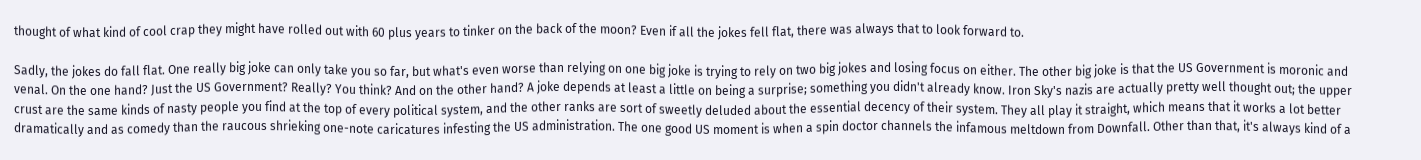thought of what kind of cool crap they might have rolled out with 60 plus years to tinker on the back of the moon? Even if all the jokes fell flat, there was always that to look forward to.

Sadly, the jokes do fall flat. One really big joke can only take you so far, but what's even worse than relying on one big joke is trying to rely on two big jokes and losing focus on either. The other big joke is that the US Government is moronic and venal. On the one hand? Just the US Government? Really? You think? And on the other hand? A joke depends at least a little on being a surprise; something you didn't already know. Iron Sky's nazis are actually pretty well thought out; the upper crust are the same kinds of nasty people you find at the top of every political system, and the other ranks are sort of sweetly deluded about the essential decency of their system. They all play it straight, which means that it works a lot better dramatically and as comedy than the raucous shrieking one-note caricatures infesting the US administration. The one good US moment is when a spin doctor channels the infamous meltdown from Downfall. Other than that, it's always kind of a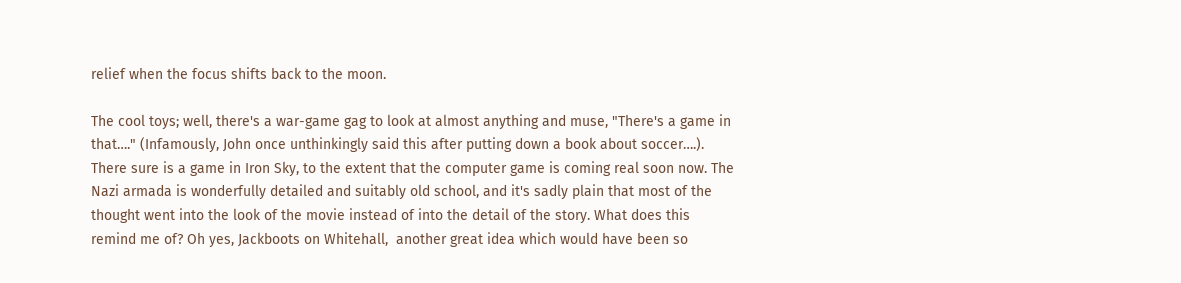relief when the focus shifts back to the moon.

The cool toys; well, there's a war-game gag to look at almost anything and muse, "There's a game in that…." (Infamously, John once unthinkingly said this after putting down a book about soccer….). There sure is a game in Iron Sky, to the extent that the computer game is coming real soon now. The Nazi armada is wonderfully detailed and suitably old school, and it's sadly plain that most of the thought went into the look of the movie instead of into the detail of the story. What does this remind me of? Oh yes, Jackboots on Whitehall,  another great idea which would have been so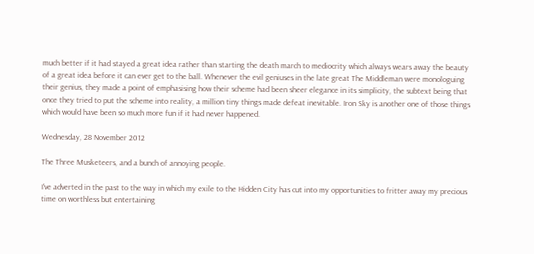much better if it had stayed a great idea rather than starting the death march to mediocrity which always wears away the beauty of a great idea before it can ever get to the ball. Whenever the evil geniuses in the late great The Middleman were monologuing their genius, they made a point of emphasising how their scheme had been sheer elegance in its simplicity, the subtext being that once they tried to put the scheme into reality, a million tiny things made defeat inevitable. Iron Sky is another one of those things which would have been so much more fun if it had never happened.

Wednesday, 28 November 2012

The Three Musketeers, and a bunch of annoying people.

I've adverted in the past to the way in which my exile to the Hidden City has cut into my opportunities to fritter away my precious time on worthless but entertaining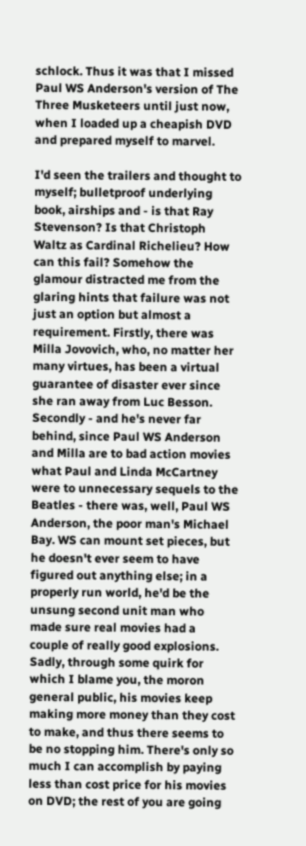schlock. Thus it was that I missed Paul WS Anderson's version of The Three Musketeers until just now, when I loaded up a cheapish DVD and prepared myself to marvel.

I'd seen the trailers and thought to myself; bulletproof underlying book, airships and - is that Ray Stevenson? Is that Christoph Waltz as Cardinal Richelieu? How can this fail? Somehow the glamour distracted me from the glaring hints that failure was not just an option but almost a requirement. Firstly, there was Milla Jovovich, who, no matter her many virtues, has been a virtual guarantee of disaster ever since she ran away from Luc Besson. Secondly - and he's never far behind, since Paul WS Anderson and Milla are to bad action movies what Paul and Linda McCartney were to unnecessary sequels to the Beatles - there was, well, Paul WS Anderson, the poor man's Michael Bay. WS can mount set pieces, but he doesn't ever seem to have figured out anything else; in a properly run world, he'd be the unsung second unit man who made sure real movies had a couple of really good explosions. Sadly, through some quirk for which I blame you, the moron general public, his movies keep making more money than they cost to make, and thus there seems to be no stopping him. There's only so much I can accomplish by paying less than cost price for his movies on DVD; the rest of you are going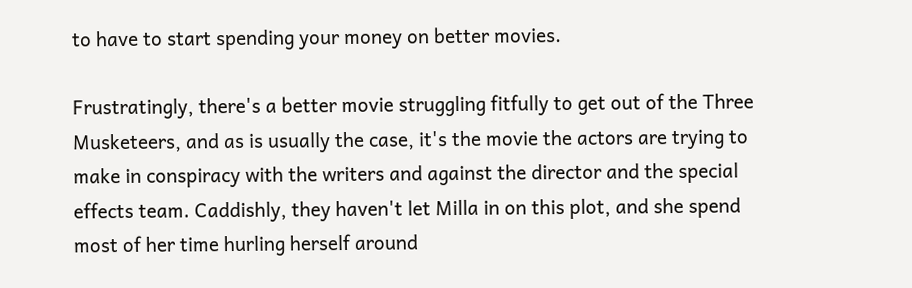to have to start spending your money on better movies.

Frustratingly, there's a better movie struggling fitfully to get out of the Three Musketeers, and as is usually the case, it's the movie the actors are trying to make in conspiracy with the writers and against the director and the special effects team. Caddishly, they haven't let Milla in on this plot, and she spend most of her time hurling herself around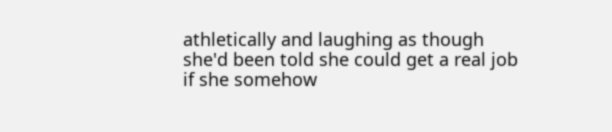athletically and laughing as though she'd been told she could get a real job if she somehow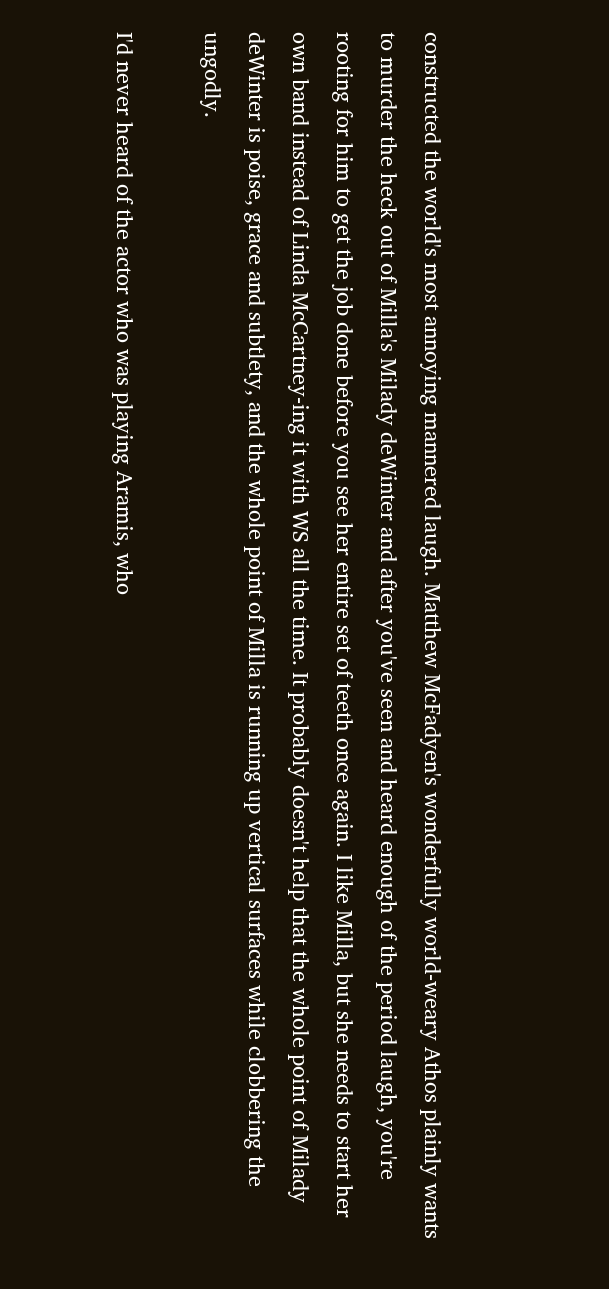constructed the world's most annoying mannered laugh. Matthew McFadyen's wonderfully world-weary Athos plainly wants to murder the heck out of Milla's Milady deWinter and after you've seen and heard enough of the period laugh, you're rooting for him to get the job done before you see her entire set of teeth once again. I like Milla, but she needs to start her own band instead of Linda McCartney-ing it with WS all the time. It probably doesn't help that the whole point of Milady deWinter is poise, grace and subtlety, and the whole point of Milla is running up vertical surfaces while clobbering the ungodly.

I'd never heard of the actor who was playing Aramis, who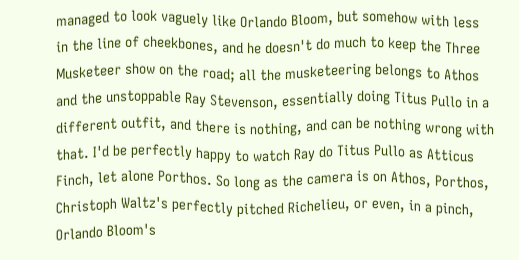managed to look vaguely like Orlando Bloom, but somehow with less in the line of cheekbones, and he doesn't do much to keep the Three Musketeer show on the road; all the musketeering belongs to Athos and the unstoppable Ray Stevenson, essentially doing Titus Pullo in a different outfit, and there is nothing, and can be nothing wrong with that. I'd be perfectly happy to watch Ray do Titus Pullo as Atticus Finch, let alone Porthos. So long as the camera is on Athos, Porthos, Christoph Waltz's perfectly pitched Richelieu, or even, in a pinch, Orlando Bloom's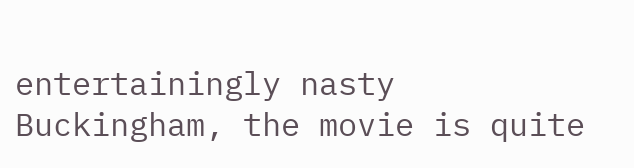entertainingly nasty Buckingham, the movie is quite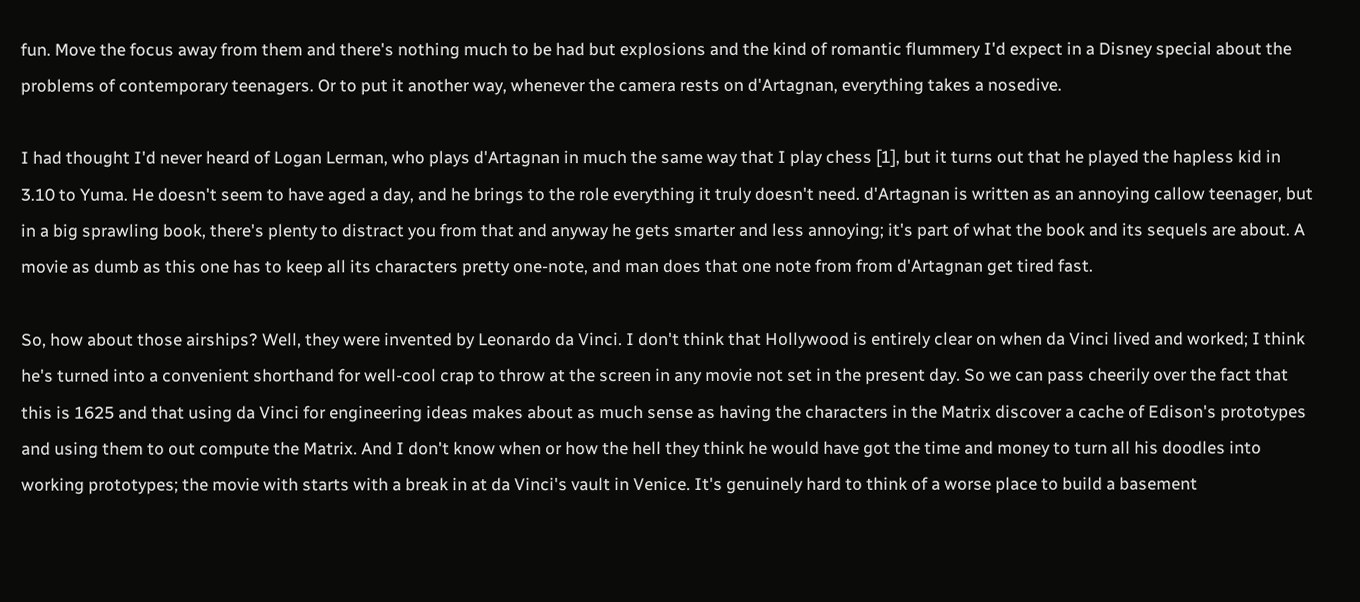fun. Move the focus away from them and there's nothing much to be had but explosions and the kind of romantic flummery I'd expect in a Disney special about the problems of contemporary teenagers. Or to put it another way, whenever the camera rests on d'Artagnan, everything takes a nosedive.

I had thought I'd never heard of Logan Lerman, who plays d'Artagnan in much the same way that I play chess [1], but it turns out that he played the hapless kid in 3.10 to Yuma. He doesn't seem to have aged a day, and he brings to the role everything it truly doesn't need. d'Artagnan is written as an annoying callow teenager, but in a big sprawling book, there's plenty to distract you from that and anyway he gets smarter and less annoying; it's part of what the book and its sequels are about. A movie as dumb as this one has to keep all its characters pretty one-note, and man does that one note from from d'Artagnan get tired fast.

So, how about those airships? Well, they were invented by Leonardo da Vinci. I don't think that Hollywood is entirely clear on when da Vinci lived and worked; I think he's turned into a convenient shorthand for well-cool crap to throw at the screen in any movie not set in the present day. So we can pass cheerily over the fact that this is 1625 and that using da Vinci for engineering ideas makes about as much sense as having the characters in the Matrix discover a cache of Edison's prototypes and using them to out compute the Matrix. And I don't know when or how the hell they think he would have got the time and money to turn all his doodles into working prototypes; the movie with starts with a break in at da Vinci's vault in Venice. It's genuinely hard to think of a worse place to build a basement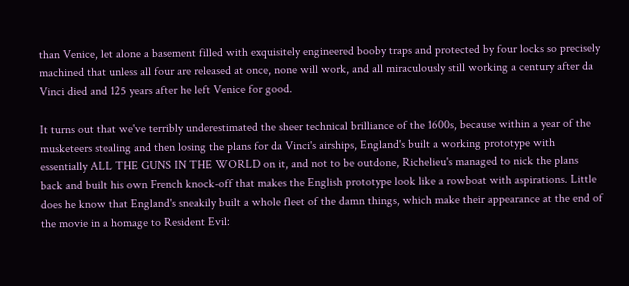than Venice, let alone a basement filled with exquisitely engineered booby traps and protected by four locks so precisely machined that unless all four are released at once, none will work, and all miraculously still working a century after da Vinci died and 125 years after he left Venice for good.

It turns out that we've terribly underestimated the sheer technical brilliance of the 1600s, because within a year of the musketeers stealing and then losing the plans for da Vinci's airships, England's built a working prototype with essentially ALL THE GUNS IN THE WORLD on it, and not to be outdone, Richelieu's managed to nick the plans back and built his own French knock-off that makes the English prototype look like a rowboat with aspirations. Little does he know that England's sneakily built a whole fleet of the damn things, which make their appearance at the end of the movie in a homage to Resident Evil: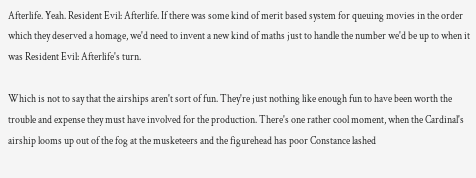Afterlife. Yeah. Resident Evil: Afterlife. If there was some kind of merit based system for queuing movies in the order which they deserved a homage, we'd need to invent a new kind of maths just to handle the number we'd be up to when it was Resident Evil: Afterlife's turn.

Which is not to say that the airships aren't sort of fun. They're just nothing like enough fun to have been worth the trouble and expense they must have involved for the production. There's one rather cool moment, when the Cardinal's airship looms up out of the fog at the musketeers and the figurehead has poor Constance lashed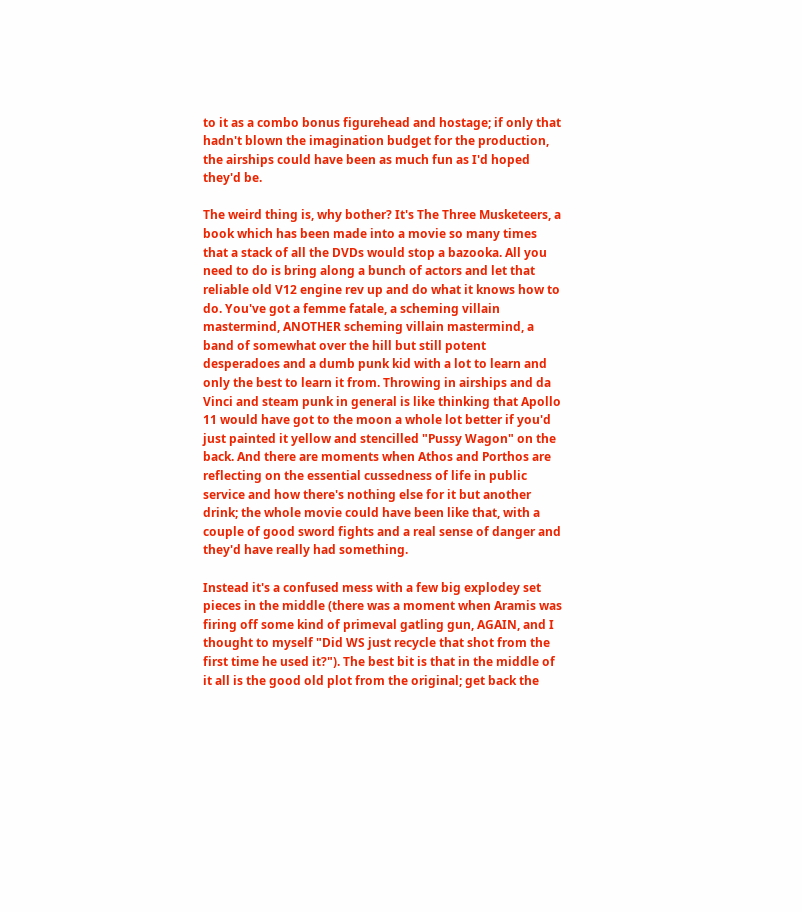to it as a combo bonus figurehead and hostage; if only that hadn't blown the imagination budget for the production, the airships could have been as much fun as I'd hoped they'd be.

The weird thing is, why bother? It's The Three Musketeers, a book which has been made into a movie so many times that a stack of all the DVDs would stop a bazooka. All you need to do is bring along a bunch of actors and let that reliable old V12 engine rev up and do what it knows how to do. You've got a femme fatale, a scheming villain mastermind, ANOTHER scheming villain mastermind, a band of somewhat over the hill but still potent desperadoes and a dumb punk kid with a lot to learn and only the best to learn it from. Throwing in airships and da Vinci and steam punk in general is like thinking that Apollo 11 would have got to the moon a whole lot better if you'd just painted it yellow and stencilled "Pussy Wagon" on the back. And there are moments when Athos and Porthos are reflecting on the essential cussedness of life in public service and how there's nothing else for it but another drink; the whole movie could have been like that, with a couple of good sword fights and a real sense of danger and they'd have really had something.

Instead it's a confused mess with a few big explodey set pieces in the middle (there was a moment when Aramis was firing off some kind of primeval gatling gun, AGAIN, and I thought to myself "Did WS just recycle that shot from the first time he used it?"). The best bit is that in the middle of it all is the good old plot from the original; get back the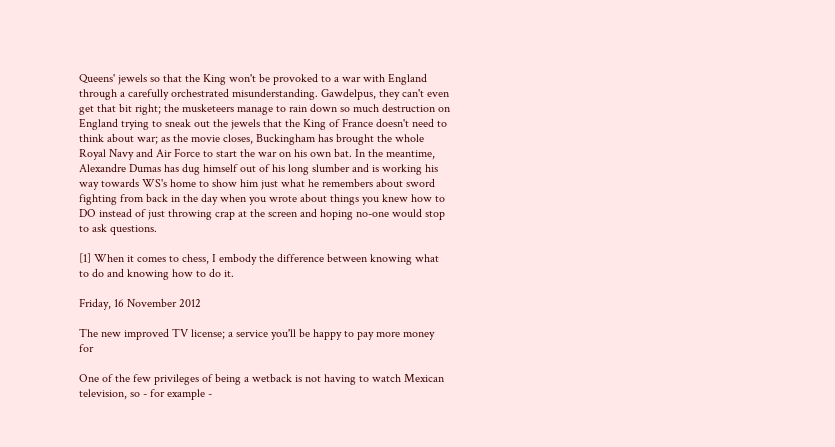Queens' jewels so that the King won't be provoked to a war with England through a carefully orchestrated misunderstanding. Gawdelpus, they can't even get that bit right; the musketeers manage to rain down so much destruction on England trying to sneak out the jewels that the King of France doesn't need to think about war; as the movie closes, Buckingham has brought the whole Royal Navy and Air Force to start the war on his own bat. In the meantime, Alexandre Dumas has dug himself out of his long slumber and is working his way towards WS's home to show him just what he remembers about sword fighting from back in the day when you wrote about things you knew how to DO instead of just throwing crap at the screen and hoping no-one would stop to ask questions.

[1] When it comes to chess, I embody the difference between knowing what to do and knowing how to do it.

Friday, 16 November 2012

The new improved TV license; a service you'll be happy to pay more money for

One of the few privileges of being a wetback is not having to watch Mexican television, so - for example -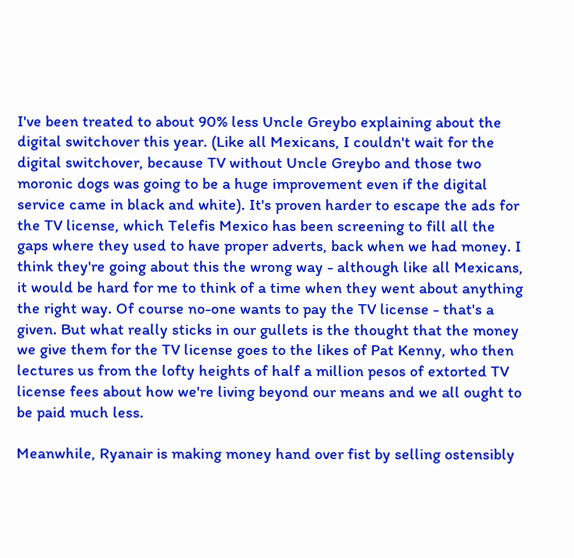I've been treated to about 90% less Uncle Greybo explaining about the digital switchover this year. (Like all Mexicans, I couldn't wait for the digital switchover, because TV without Uncle Greybo and those two moronic dogs was going to be a huge improvement even if the digital service came in black and white). It's proven harder to escape the ads for the TV license, which Telefis Mexico has been screening to fill all the gaps where they used to have proper adverts, back when we had money. I think they're going about this the wrong way - although like all Mexicans, it would be hard for me to think of a time when they went about anything the right way. Of course no-one wants to pay the TV license - that's a given. But what really sticks in our gullets is the thought that the money we give them for the TV license goes to the likes of Pat Kenny, who then lectures us from the lofty heights of half a million pesos of extorted TV license fees about how we're living beyond our means and we all ought to be paid much less.

Meanwhile, Ryanair is making money hand over fist by selling ostensibly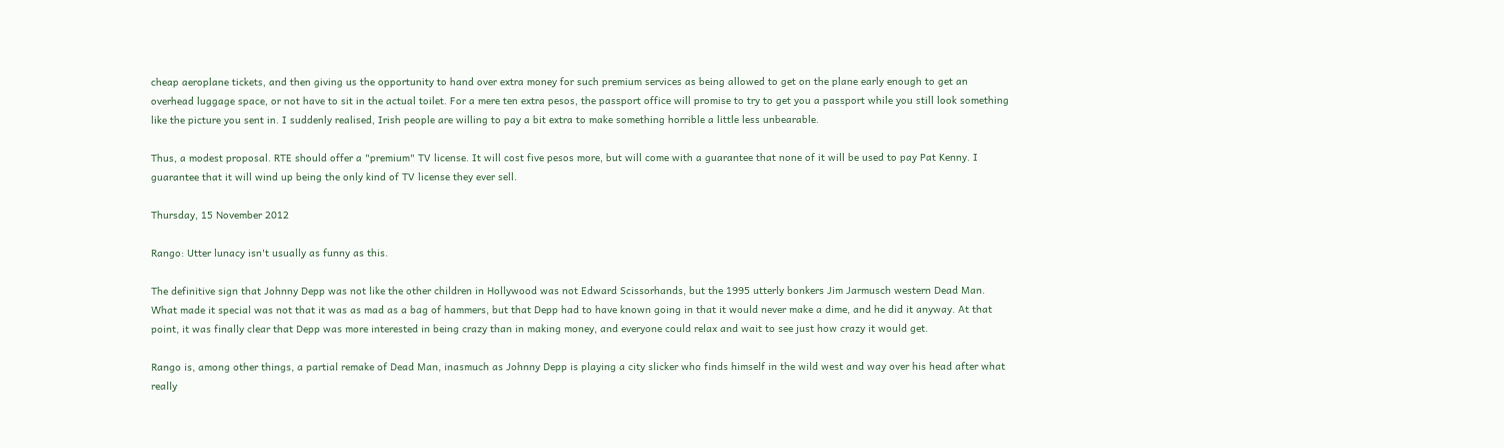cheap aeroplane tickets, and then giving us the opportunity to hand over extra money for such premium services as being allowed to get on the plane early enough to get an overhead luggage space, or not have to sit in the actual toilet. For a mere ten extra pesos, the passport office will promise to try to get you a passport while you still look something like the picture you sent in. I suddenly realised, Irish people are willing to pay a bit extra to make something horrible a little less unbearable.

Thus, a modest proposal. RTE should offer a "premium" TV license. It will cost five pesos more, but will come with a guarantee that none of it will be used to pay Pat Kenny. I guarantee that it will wind up being the only kind of TV license they ever sell.

Thursday, 15 November 2012

Rango: Utter lunacy isn't usually as funny as this.

The definitive sign that Johnny Depp was not like the other children in Hollywood was not Edward Scissorhands, but the 1995 utterly bonkers Jim Jarmusch western Dead Man. What made it special was not that it was as mad as a bag of hammers, but that Depp had to have known going in that it would never make a dime, and he did it anyway. At that point, it was finally clear that Depp was more interested in being crazy than in making money, and everyone could relax and wait to see just how crazy it would get.

Rango is, among other things, a partial remake of Dead Man, inasmuch as Johnny Depp is playing a city slicker who finds himself in the wild west and way over his head after what really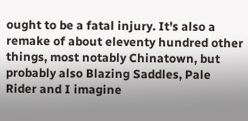ought to be a fatal injury. It's also a remake of about eleventy hundred other things, most notably Chinatown, but probably also Blazing Saddles, Pale Rider and I imagine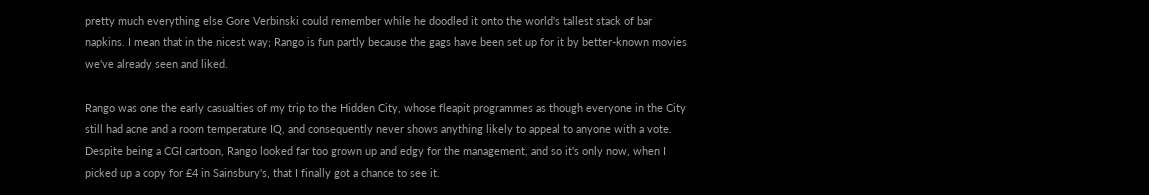pretty much everything else Gore Verbinski could remember while he doodled it onto the world's tallest stack of bar napkins. I mean that in the nicest way; Rango is fun partly because the gags have been set up for it by better-known movies we've already seen and liked.

Rango was one the early casualties of my trip to the Hidden City, whose fleapit programmes as though everyone in the City still had acne and a room temperature IQ, and consequently never shows anything likely to appeal to anyone with a vote. Despite being a CGI cartoon, Rango looked far too grown up and edgy for the management, and so it's only now, when I picked up a copy for £4 in Sainsbury's, that I finally got a chance to see it.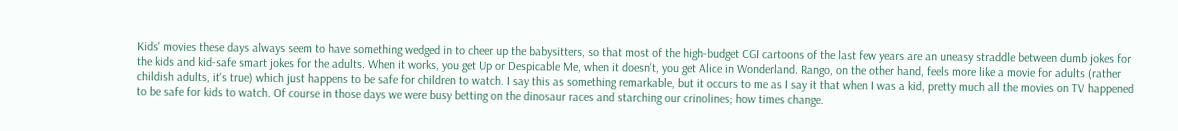Kids' movies these days always seem to have something wedged in to cheer up the babysitters, so that most of the high-budget CGI cartoons of the last few years are an uneasy straddle between dumb jokes for the kids and kid-safe smart jokes for the adults. When it works, you get Up or Despicable Me, when it doesn't, you get Alice in Wonderland. Rango, on the other hand, feels more like a movie for adults (rather childish adults, it's true) which just happens to be safe for children to watch. I say this as something remarkable, but it occurs to me as I say it that when I was a kid, pretty much all the movies on TV happened to be safe for kids to watch. Of course in those days we were busy betting on the dinosaur races and starching our crinolines; how times change.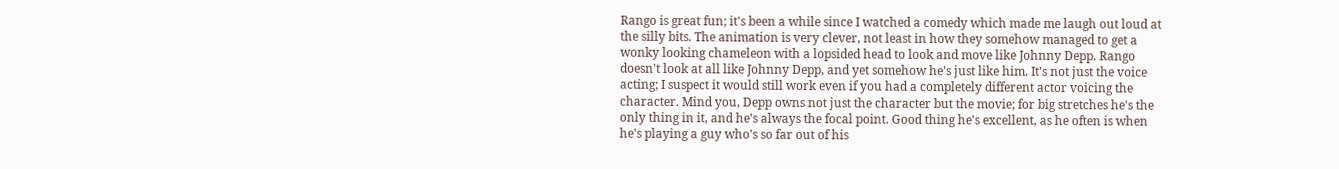Rango is great fun; it's been a while since I watched a comedy which made me laugh out loud at the silly bits. The animation is very clever, not least in how they somehow managed to get a wonky looking chameleon with a lopsided head to look and move like Johnny Depp. Rango doesn't look at all like Johnny Depp, and yet somehow he's just like him. It's not just the voice acting; I suspect it would still work even if you had a completely different actor voicing the character. Mind you, Depp owns not just the character but the movie; for big stretches he's the only thing in it, and he's always the focal point. Good thing he's excellent, as he often is when he's playing a guy who's so far out of his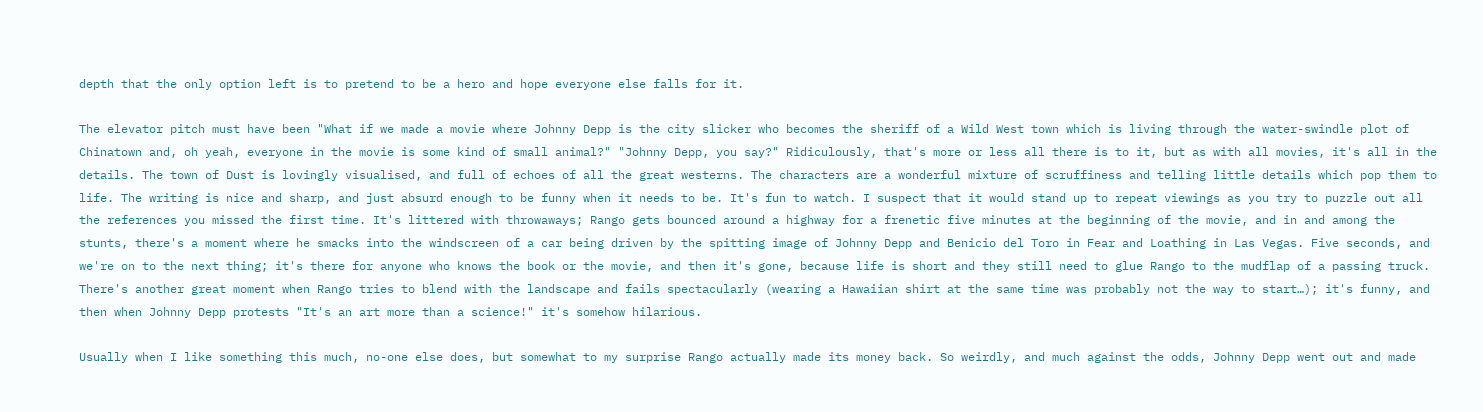depth that the only option left is to pretend to be a hero and hope everyone else falls for it.

The elevator pitch must have been "What if we made a movie where Johnny Depp is the city slicker who becomes the sheriff of a Wild West town which is living through the water-swindle plot of Chinatown and, oh yeah, everyone in the movie is some kind of small animal?" "Johnny Depp, you say?" Ridiculously, that's more or less all there is to it, but as with all movies, it's all in the details. The town of Dust is lovingly visualised, and full of echoes of all the great westerns. The characters are a wonderful mixture of scruffiness and telling little details which pop them to life. The writing is nice and sharp, and just absurd enough to be funny when it needs to be. It's fun to watch. I suspect that it would stand up to repeat viewings as you try to puzzle out all the references you missed the first time. It's littered with throwaways; Rango gets bounced around a highway for a frenetic five minutes at the beginning of the movie, and in and among the stunts, there's a moment where he smacks into the windscreen of a car being driven by the spitting image of Johnny Depp and Benicio del Toro in Fear and Loathing in Las Vegas. Five seconds, and we're on to the next thing; it's there for anyone who knows the book or the movie, and then it's gone, because life is short and they still need to glue Rango to the mudflap of a passing truck. There's another great moment when Rango tries to blend with the landscape and fails spectacularly (wearing a Hawaiian shirt at the same time was probably not the way to start…); it's funny, and then when Johnny Depp protests "It's an art more than a science!" it's somehow hilarious.

Usually when I like something this much, no-one else does, but somewhat to my surprise Rango actually made its money back. So weirdly, and much against the odds, Johnny Depp went out and made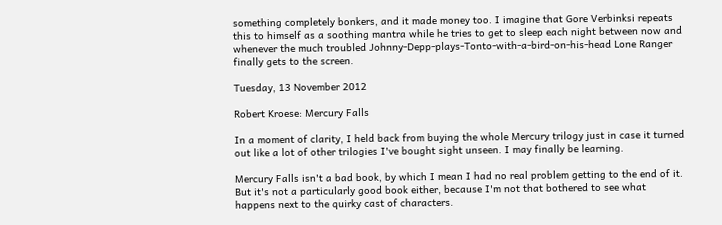something completely bonkers, and it made money too. I imagine that Gore Verbinksi repeats this to himself as a soothing mantra while he tries to get to sleep each night between now and whenever the much troubled Johnny-Depp-plays-Tonto-with-a-bird-on-his-head Lone Ranger finally gets to the screen.

Tuesday, 13 November 2012

Robert Kroese: Mercury Falls

In a moment of clarity, I held back from buying the whole Mercury trilogy just in case it turned out like a lot of other trilogies I've bought sight unseen. I may finally be learning.

Mercury Falls isn't a bad book, by which I mean I had no real problem getting to the end of it. But it's not a particularly good book either, because I'm not that bothered to see what happens next to the quirky cast of characters.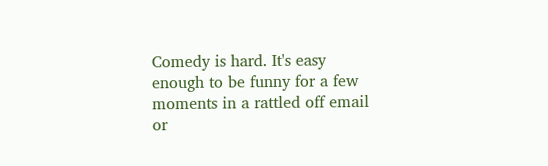Comedy is hard. It's easy enough to be funny for a few moments in a rattled off email or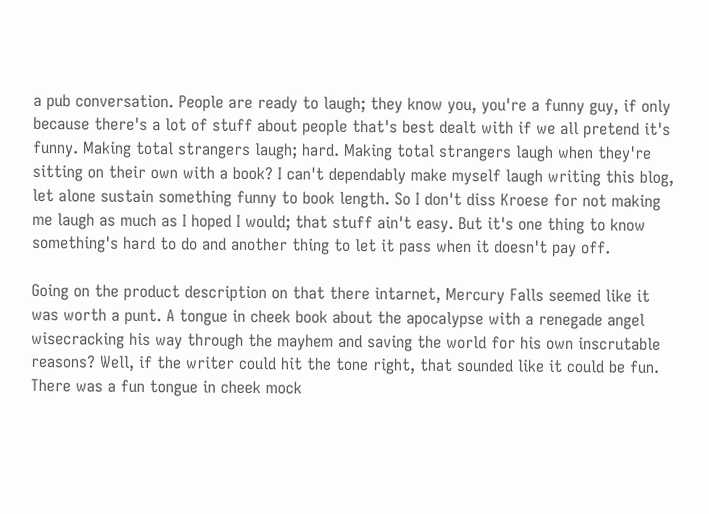a pub conversation. People are ready to laugh; they know you, you're a funny guy, if only because there's a lot of stuff about people that's best dealt with if we all pretend it's funny. Making total strangers laugh; hard. Making total strangers laugh when they're sitting on their own with a book? I can't dependably make myself laugh writing this blog, let alone sustain something funny to book length. So I don't diss Kroese for not making me laugh as much as I hoped I would; that stuff ain't easy. But it's one thing to know something's hard to do and another thing to let it pass when it doesn't pay off.

Going on the product description on that there intarnet, Mercury Falls seemed like it was worth a punt. A tongue in cheek book about the apocalypse with a renegade angel wisecracking his way through the mayhem and saving the world for his own inscrutable reasons? Well, if the writer could hit the tone right, that sounded like it could be fun. There was a fun tongue in cheek mock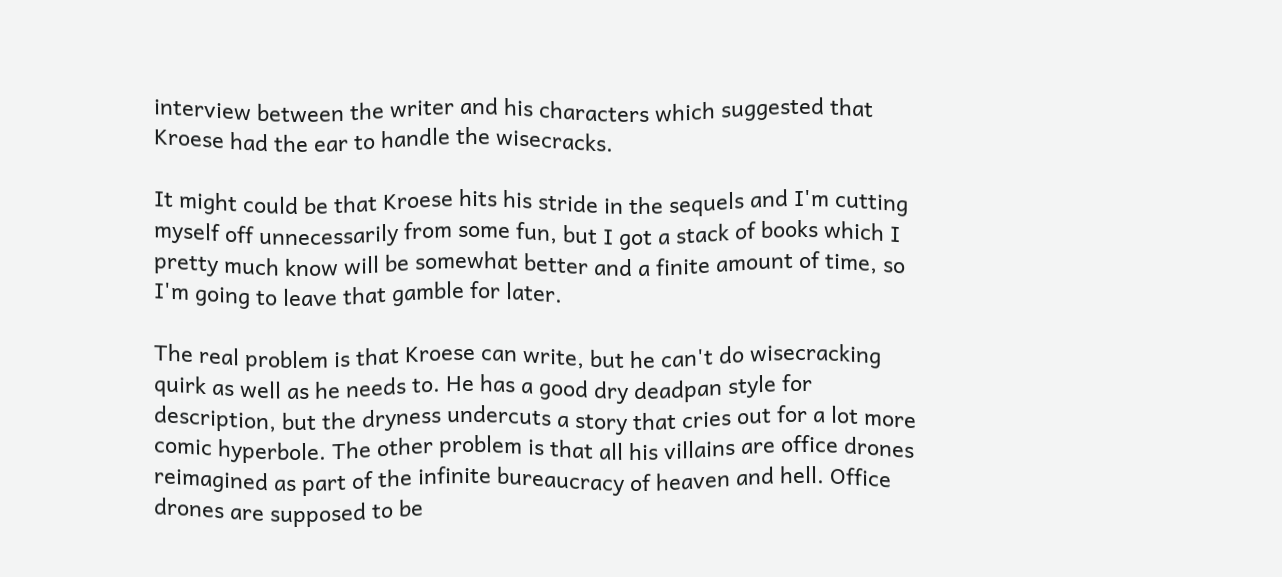interview between the writer and his characters which suggested that Kroese had the ear to handle the wisecracks.

It might could be that Kroese hits his stride in the sequels and I'm cutting myself off unnecessarily from some fun, but I got a stack of books which I pretty much know will be somewhat better and a finite amount of time, so I'm going to leave that gamble for later.

The real problem is that Kroese can write, but he can't do wisecracking quirk as well as he needs to. He has a good dry deadpan style for description, but the dryness undercuts a story that cries out for a lot more comic hyperbole. The other problem is that all his villains are office drones reimagined as part of the infinite bureaucracy of heaven and hell. Office drones are supposed to be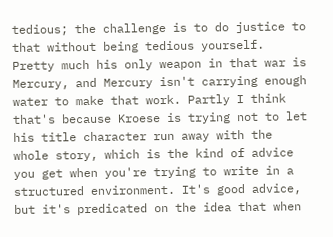tedious; the challenge is to do justice to that without being tedious yourself. Pretty much his only weapon in that war is Mercury, and Mercury isn't carrying enough water to make that work. Partly I think that's because Kroese is trying not to let his title character run away with the whole story, which is the kind of advice you get when you're trying to write in a structured environment. It's good advice, but it's predicated on the idea that when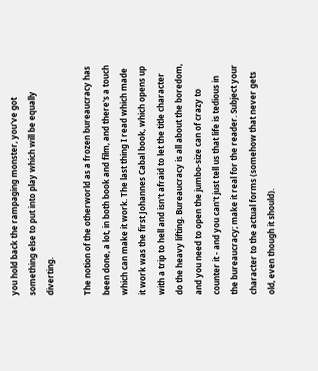you hold back the rampaging monster, you've got something else to put into play which will be equally diverting.

The notion of the otherworld as a frozen bureaucracy has been done, a lot, in both book and film, and there's a touch which can make it work. The last thing I read which made it work was the first Johannes Cabal book, which opens up with a trip to hell and isn't afraid to let the title character do the heavy lifting. Bureaucracy is all about the boredom, and you need to open the jumbo-size can of crazy to counter it - and you can't just tell us that life is tedious in the bureaucracy; make it real for the reader. Subject your character to the actual forms (somehow that never gets old, even though it should).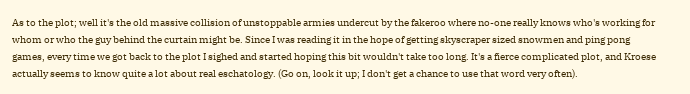As to the plot; well it's the old massive collision of unstoppable armies undercut by the fakeroo where no-one really knows who's working for whom or who the guy behind the curtain might be. Since I was reading it in the hope of getting skyscraper sized snowmen and ping pong games, every time we got back to the plot I sighed and started hoping this bit wouldn't take too long. It's a fierce complicated plot, and Kroese actually seems to know quite a lot about real eschatology. (Go on, look it up; I don't get a chance to use that word very often).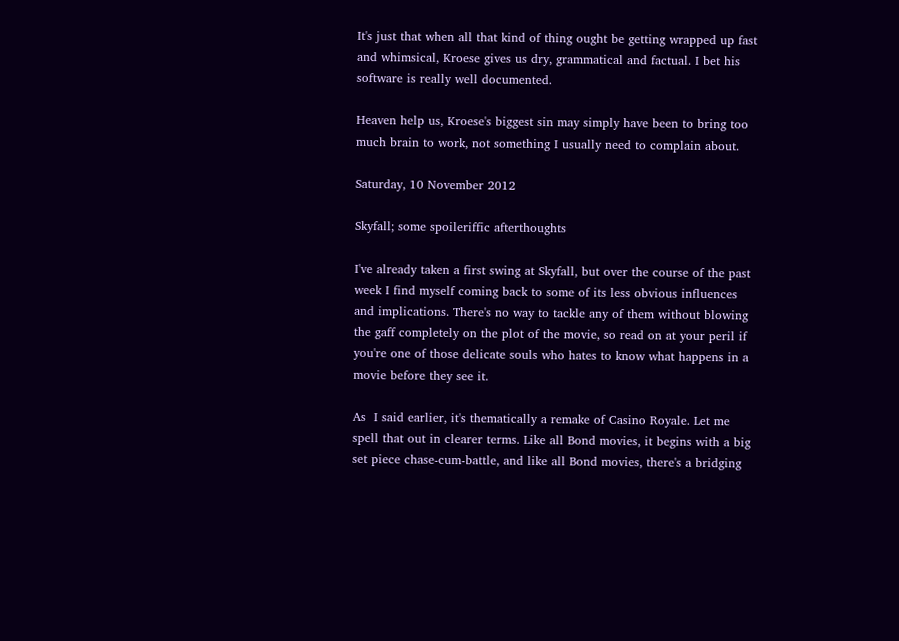It's just that when all that kind of thing ought be getting wrapped up fast and whimsical, Kroese gives us dry, grammatical and factual. I bet his software is really well documented.

Heaven help us, Kroese's biggest sin may simply have been to bring too much brain to work, not something I usually need to complain about.

Saturday, 10 November 2012

Skyfall; some spoileriffic afterthoughts

I've already taken a first swing at Skyfall, but over the course of the past week I find myself coming back to some of its less obvious influences and implications. There's no way to tackle any of them without blowing the gaff completely on the plot of the movie, so read on at your peril if you're one of those delicate souls who hates to know what happens in a movie before they see it.

As  I said earlier, it's thematically a remake of Casino Royale. Let me spell that out in clearer terms. Like all Bond movies, it begins with a big set piece chase-cum-battle, and like all Bond movies, there's a bridging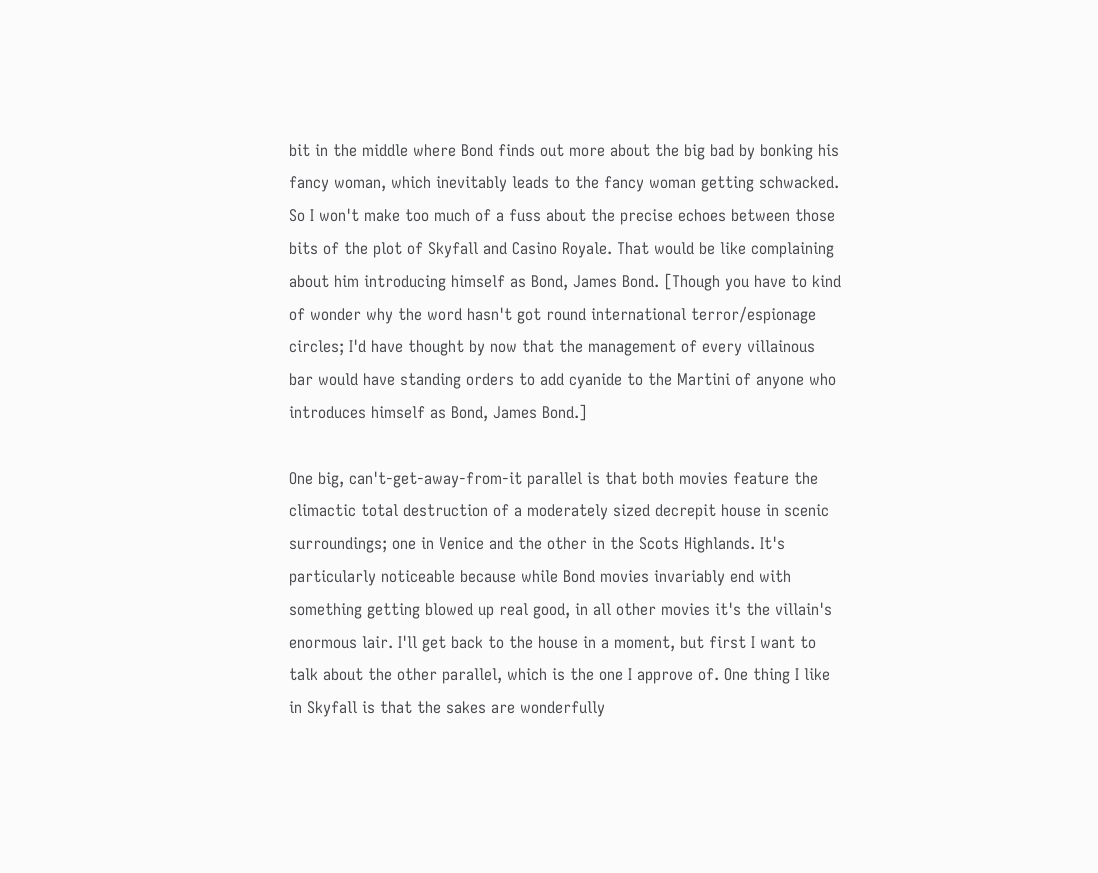bit in the middle where Bond finds out more about the big bad by bonking his fancy woman, which inevitably leads to the fancy woman getting schwacked. So I won't make too much of a fuss about the precise echoes between those bits of the plot of Skyfall and Casino Royale. That would be like complaining about him introducing himself as Bond, James Bond. [Though you have to kind of wonder why the word hasn't got round international terror/espionage circles; I'd have thought by now that the management of every villainous bar would have standing orders to add cyanide to the Martini of anyone who introduces himself as Bond, James Bond.]

One big, can't-get-away-from-it parallel is that both movies feature the climactic total destruction of a moderately sized decrepit house in scenic surroundings; one in Venice and the other in the Scots Highlands. It's particularly noticeable because while Bond movies invariably end with something getting blowed up real good, in all other movies it's the villain's enormous lair. I'll get back to the house in a moment, but first I want to talk about the other parallel, which is the one I approve of. One thing I like in Skyfall is that the sakes are wonderfully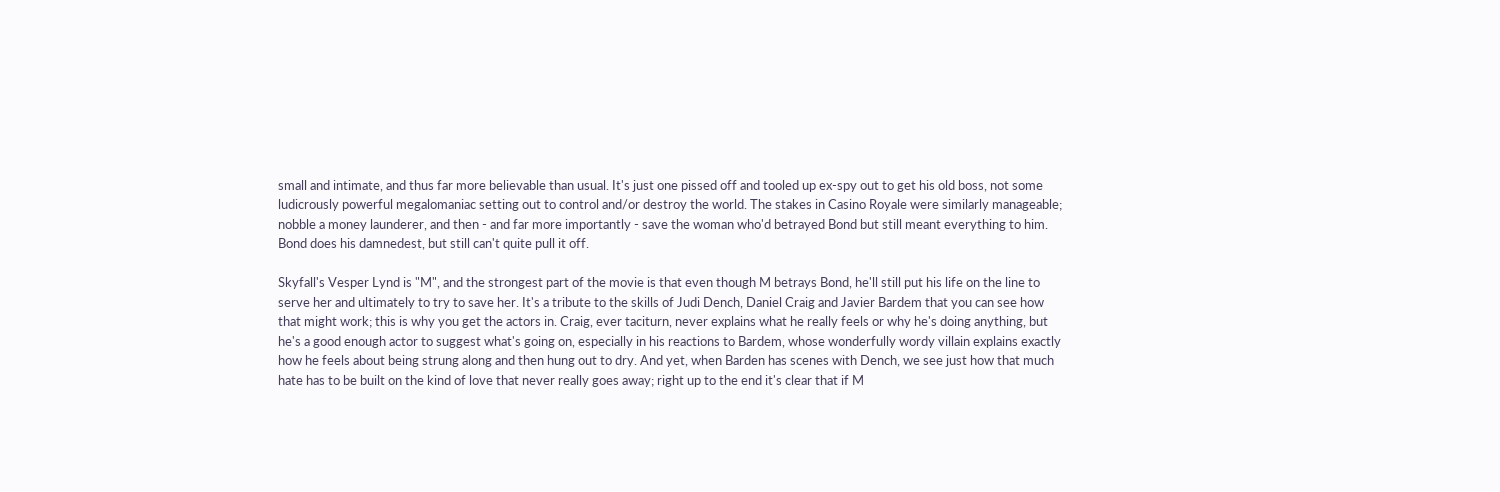small and intimate, and thus far more believable than usual. It's just one pissed off and tooled up ex-spy out to get his old boss, not some ludicrously powerful megalomaniac setting out to control and/or destroy the world. The stakes in Casino Royale were similarly manageable; nobble a money launderer, and then - and far more importantly - save the woman who'd betrayed Bond but still meant everything to him. Bond does his damnedest, but still can't quite pull it off.

Skyfall's Vesper Lynd is "M", and the strongest part of the movie is that even though M betrays Bond, he'll still put his life on the line to serve her and ultimately to try to save her. It's a tribute to the skills of Judi Dench, Daniel Craig and Javier Bardem that you can see how that might work; this is why you get the actors in. Craig, ever taciturn, never explains what he really feels or why he's doing anything, but he's a good enough actor to suggest what's going on, especially in his reactions to Bardem, whose wonderfully wordy villain explains exactly how he feels about being strung along and then hung out to dry. And yet, when Barden has scenes with Dench, we see just how that much hate has to be built on the kind of love that never really goes away; right up to the end it's clear that if M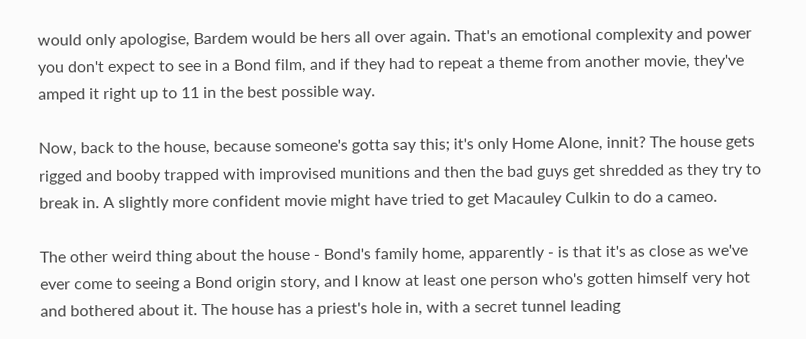would only apologise, Bardem would be hers all over again. That's an emotional complexity and power you don't expect to see in a Bond film, and if they had to repeat a theme from another movie, they've amped it right up to 11 in the best possible way.

Now, back to the house, because someone's gotta say this; it's only Home Alone, innit? The house gets rigged and booby trapped with improvised munitions and then the bad guys get shredded as they try to break in. A slightly more confident movie might have tried to get Macauley Culkin to do a cameo.

The other weird thing about the house - Bond's family home, apparently - is that it's as close as we've ever come to seeing a Bond origin story, and I know at least one person who's gotten himself very hot and bothered about it. The house has a priest's hole in, with a secret tunnel leading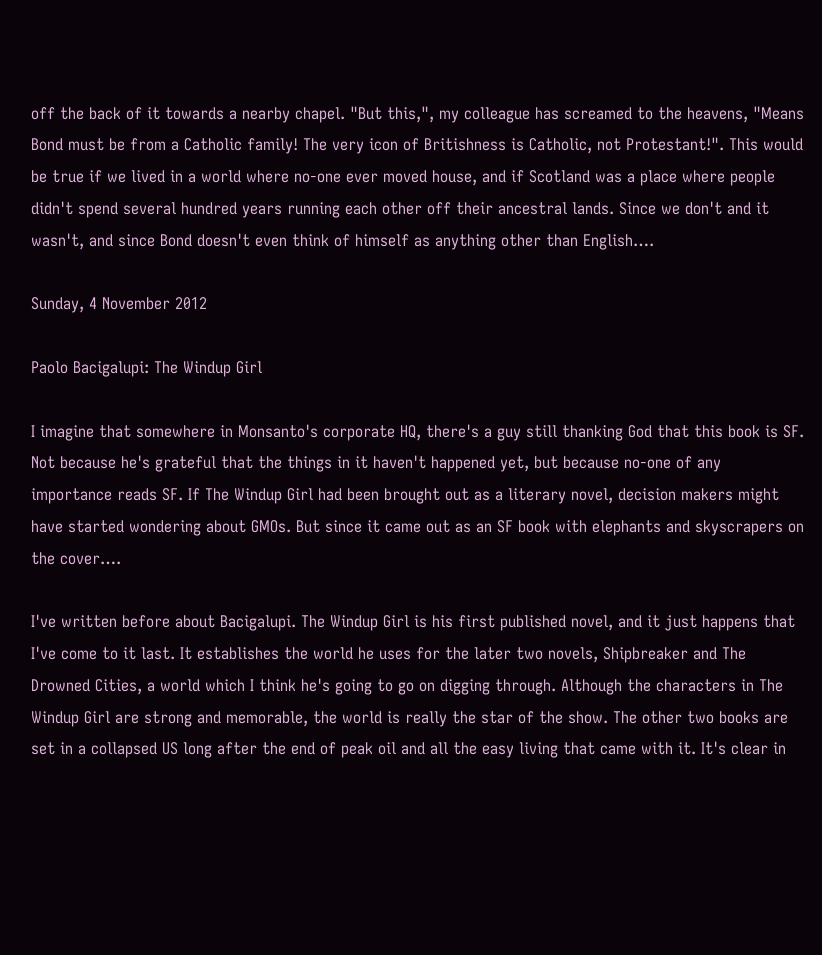off the back of it towards a nearby chapel. "But this,", my colleague has screamed to the heavens, "Means Bond must be from a Catholic family! The very icon of Britishness is Catholic, not Protestant!". This would be true if we lived in a world where no-one ever moved house, and if Scotland was a place where people didn't spend several hundred years running each other off their ancestral lands. Since we don't and it wasn't, and since Bond doesn't even think of himself as anything other than English….

Sunday, 4 November 2012

Paolo Bacigalupi: The Windup Girl

I imagine that somewhere in Monsanto's corporate HQ, there's a guy still thanking God that this book is SF. Not because he's grateful that the things in it haven't happened yet, but because no-one of any importance reads SF. If The Windup Girl had been brought out as a literary novel, decision makers might have started wondering about GMOs. But since it came out as an SF book with elephants and skyscrapers on the cover….

I've written before about Bacigalupi. The Windup Girl is his first published novel, and it just happens that I've come to it last. It establishes the world he uses for the later two novels, Shipbreaker and The Drowned Cities, a world which I think he's going to go on digging through. Although the characters in The Windup Girl are strong and memorable, the world is really the star of the show. The other two books are set in a collapsed US long after the end of peak oil and all the easy living that came with it. It's clear in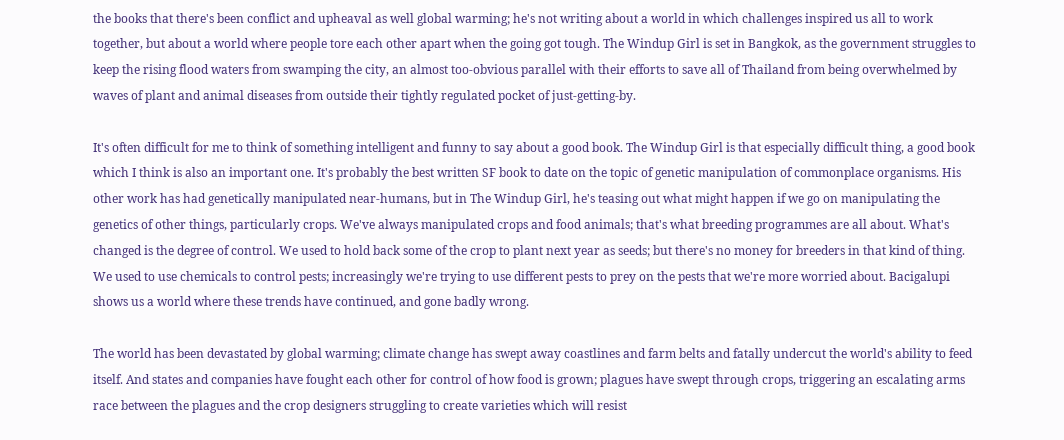the books that there's been conflict and upheaval as well global warming; he's not writing about a world in which challenges inspired us all to work together, but about a world where people tore each other apart when the going got tough. The Windup Girl is set in Bangkok, as the government struggles to keep the rising flood waters from swamping the city, an almost too-obvious parallel with their efforts to save all of Thailand from being overwhelmed by waves of plant and animal diseases from outside their tightly regulated pocket of just-getting-by.

It's often difficult for me to think of something intelligent and funny to say about a good book. The Windup Girl is that especially difficult thing, a good book which I think is also an important one. It's probably the best written SF book to date on the topic of genetic manipulation of commonplace organisms. His other work has had genetically manipulated near-humans, but in The Windup Girl, he's teasing out what might happen if we go on manipulating the genetics of other things, particularly crops. We've always manipulated crops and food animals; that's what breeding programmes are all about. What's changed is the degree of control. We used to hold back some of the crop to plant next year as seeds; but there's no money for breeders in that kind of thing. We used to use chemicals to control pests; increasingly we're trying to use different pests to prey on the pests that we're more worried about. Bacigalupi shows us a world where these trends have continued, and gone badly wrong.

The world has been devastated by global warming; climate change has swept away coastlines and farm belts and fatally undercut the world's ability to feed itself. And states and companies have fought each other for control of how food is grown; plagues have swept through crops, triggering an escalating arms race between the plagues and the crop designers struggling to create varieties which will resist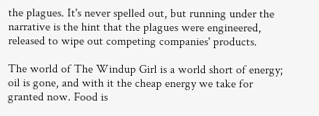the plagues. It's never spelled out, but running under the narrative is the hint that the plagues were engineered, released to wipe out competing companies' products.

The world of The Windup Girl is a world short of energy; oil is gone, and with it the cheap energy we take for granted now. Food is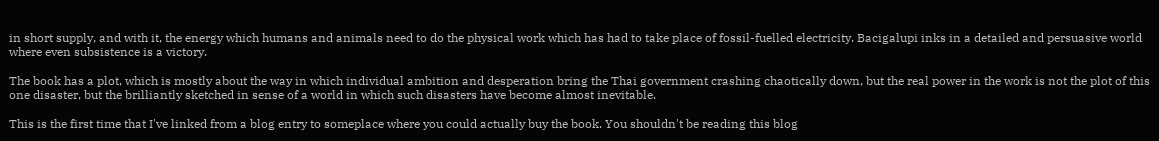in short supply, and with it, the energy which humans and animals need to do the physical work which has had to take place of fossil-fuelled electricity. Bacigalupi inks in a detailed and persuasive world where even subsistence is a victory.

The book has a plot, which is mostly about the way in which individual ambition and desperation bring the Thai government crashing chaotically down, but the real power in the work is not the plot of this one disaster, but the brilliantly sketched in sense of a world in which such disasters have become almost inevitable.

This is the first time that I've linked from a blog entry to someplace where you could actually buy the book. You shouldn't be reading this blog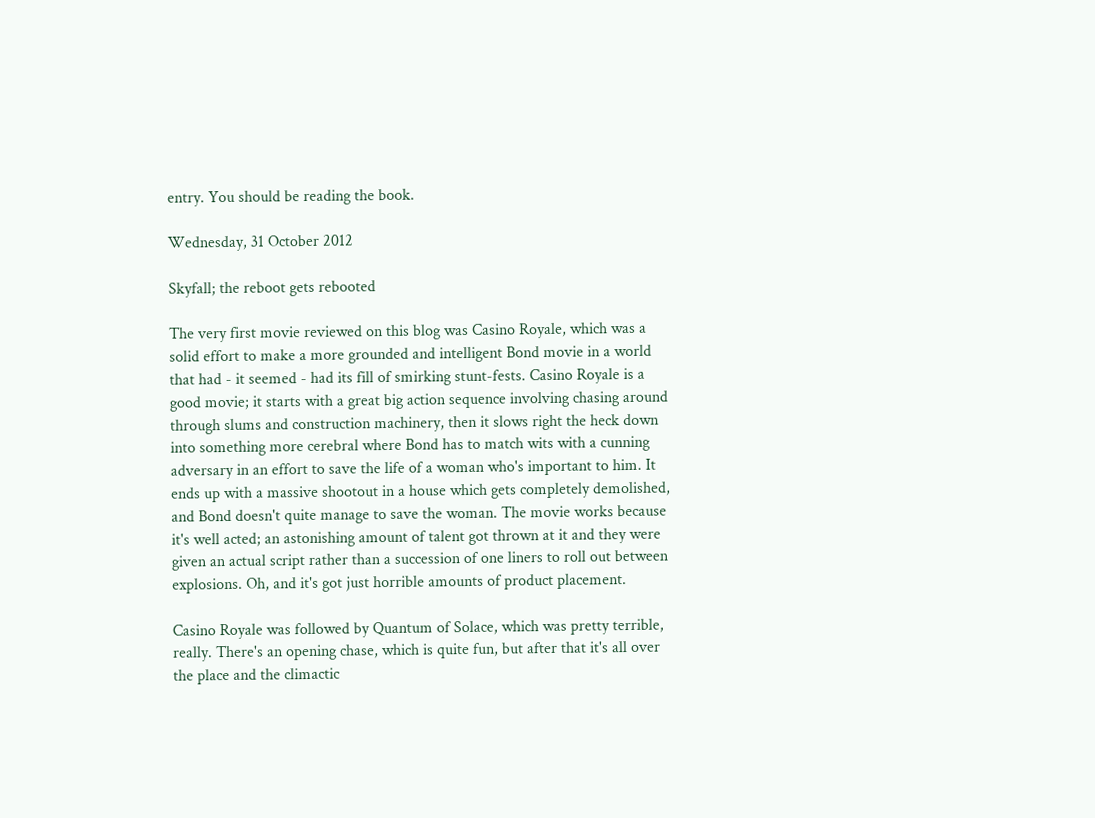entry. You should be reading the book.

Wednesday, 31 October 2012

Skyfall; the reboot gets rebooted

The very first movie reviewed on this blog was Casino Royale, which was a solid effort to make a more grounded and intelligent Bond movie in a world that had - it seemed - had its fill of smirking stunt-fests. Casino Royale is a good movie; it starts with a great big action sequence involving chasing around through slums and construction machinery, then it slows right the heck down into something more cerebral where Bond has to match wits with a cunning adversary in an effort to save the life of a woman who's important to him. It ends up with a massive shootout in a house which gets completely demolished, and Bond doesn't quite manage to save the woman. The movie works because it's well acted; an astonishing amount of talent got thrown at it and they were given an actual script rather than a succession of one liners to roll out between explosions. Oh, and it's got just horrible amounts of product placement.

Casino Royale was followed by Quantum of Solace, which was pretty terrible, really. There's an opening chase, which is quite fun, but after that it's all over the place and the climactic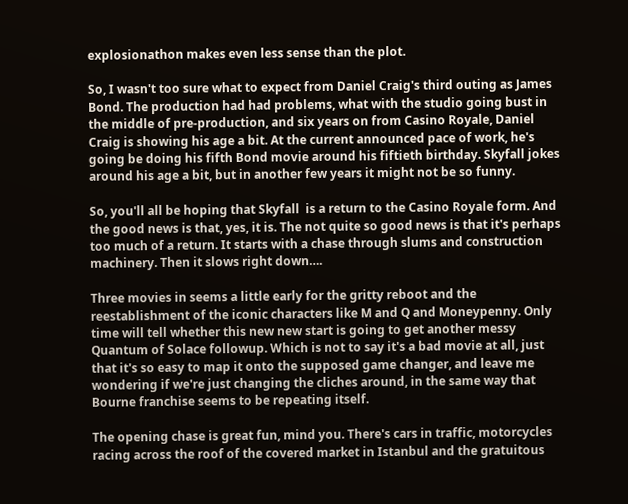explosionathon makes even less sense than the plot.

So, I wasn't too sure what to expect from Daniel Craig's third outing as James Bond. The production had had problems, what with the studio going bust in the middle of pre-production, and six years on from Casino Royale, Daniel Craig is showing his age a bit. At the current announced pace of work, he's going be doing his fifth Bond movie around his fiftieth birthday. Skyfall jokes around his age a bit, but in another few years it might not be so funny.

So, you'll all be hoping that Skyfall  is a return to the Casino Royale form. And the good news is that, yes, it is. The not quite so good news is that it's perhaps too much of a return. It starts with a chase through slums and construction machinery. Then it slows right down….

Three movies in seems a little early for the gritty reboot and the reestablishment of the iconic characters like M and Q and Moneypenny. Only time will tell whether this new new start is going to get another messy Quantum of Solace followup. Which is not to say it's a bad movie at all, just that it's so easy to map it onto the supposed game changer, and leave me wondering if we're just changing the cliches around, in the same way that Bourne franchise seems to be repeating itself.

The opening chase is great fun, mind you. There's cars in traffic, motorcycles racing across the roof of the covered market in Istanbul and the gratuitous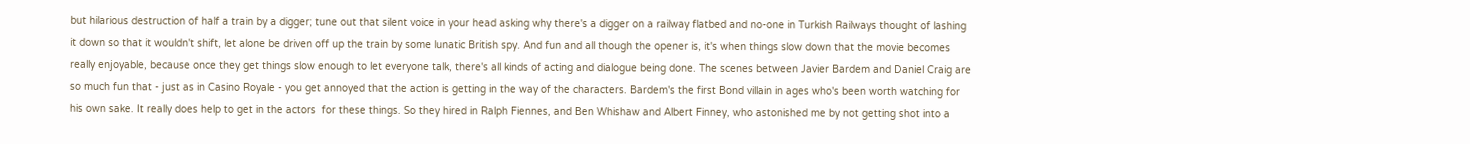but hilarious destruction of half a train by a digger; tune out that silent voice in your head asking why there's a digger on a railway flatbed and no-one in Turkish Railways thought of lashing it down so that it wouldn't shift, let alone be driven off up the train by some lunatic British spy. And fun and all though the opener is, it's when things slow down that the movie becomes really enjoyable, because once they get things slow enough to let everyone talk, there's all kinds of acting and dialogue being done. The scenes between Javier Bardem and Daniel Craig are so much fun that - just as in Casino Royale - you get annoyed that the action is getting in the way of the characters. Bardem's the first Bond villain in ages who's been worth watching for his own sake. It really does help to get in the actors  for these things. So they hired in Ralph Fiennes, and Ben Whishaw and Albert Finney, who astonished me by not getting shot into a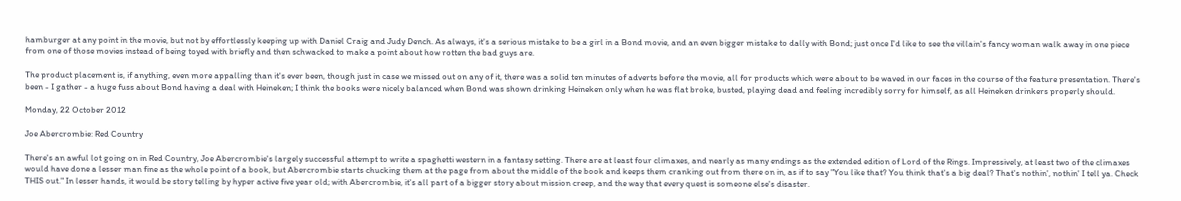hamburger at any point in the movie, but not by effortlessly keeping up with Daniel Craig and Judy Dench. As always, it's a serious mistake to be a girl in a Bond movie, and an even bigger mistake to dally with Bond; just once I'd like to see the villain's fancy woman walk away in one piece from one of those movies instead of being toyed with briefly and then schwacked to make a point about how rotten the bad guys are.

The product placement is, if anything, even more appalling than it's ever been, though just in case we missed out on any of it, there was a solid ten minutes of adverts before the movie, all for products which were about to be waved in our faces in the course of the feature presentation. There's been - I gather - a huge fuss about Bond having a deal with Heineken; I think the books were nicely balanced when Bond was shown drinking Heineken only when he was flat broke, busted, playing dead and feeling incredibly sorry for himself, as all Heineken drinkers properly should.

Monday, 22 October 2012

Joe Abercrombie: Red Country

There's an awful lot going on in Red Country, Joe Abercrombie's largely successful attempt to write a spaghetti western in a fantasy setting. There are at least four climaxes, and nearly as many endings as the extended edition of Lord of the Rings. Impressively, at least two of the climaxes would have done a lesser man fine as the whole point of a book, but Abercrombie starts chucking them at the page from about the middle of the book and keeps them cranking out from there on in, as if to say "You like that? You think that's a big deal? That's nothin', nothin' I tell ya. Check THIS out." In lesser hands, it would be story telling by hyper active five year old; with Abercrombie, it's all part of a bigger story about mission creep, and the way that every quest is someone else's disaster.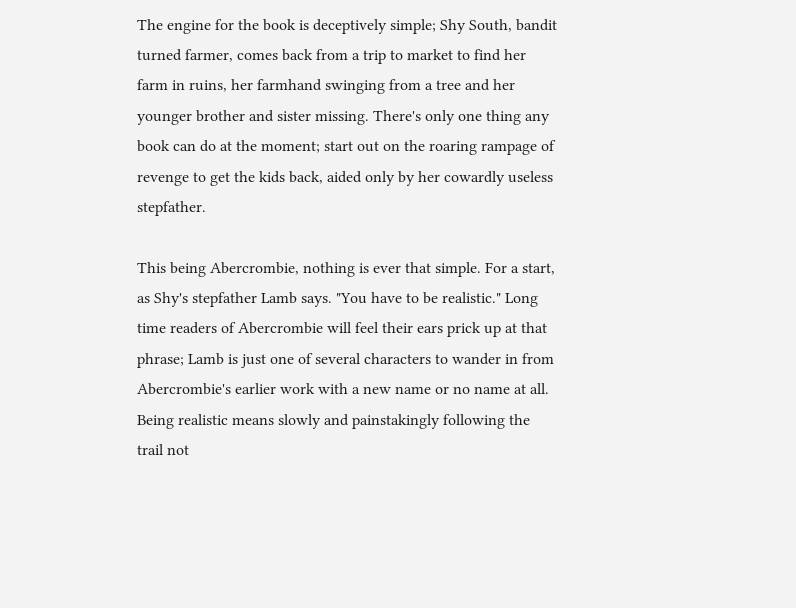The engine for the book is deceptively simple; Shy South, bandit turned farmer, comes back from a trip to market to find her farm in ruins, her farmhand swinging from a tree and her younger brother and sister missing. There's only one thing any book can do at the moment; start out on the roaring rampage of revenge to get the kids back, aided only by her cowardly useless stepfather.

This being Abercrombie, nothing is ever that simple. For a start, as Shy's stepfather Lamb says. "You have to be realistic." Long time readers of Abercrombie will feel their ears prick up at that phrase; Lamb is just one of several characters to wander in from Abercrombie's earlier work with a new name or no name at all. Being realistic means slowly and painstakingly following the trail not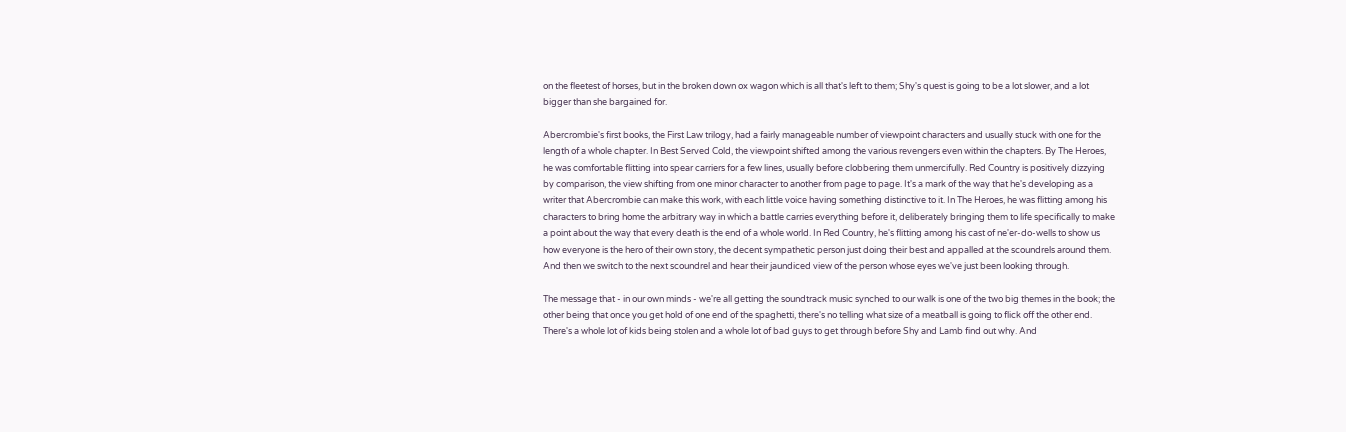on the fleetest of horses, but in the broken down ox wagon which is all that's left to them; Shy's quest is going to be a lot slower, and a lot bigger than she bargained for.

Abercrombie's first books, the First Law trilogy, had a fairly manageable number of viewpoint characters and usually stuck with one for the length of a whole chapter. In Best Served Cold, the viewpoint shifted among the various revengers even within the chapters. By The Heroes, he was comfortable flitting into spear carriers for a few lines, usually before clobbering them unmercifully. Red Country is positively dizzying by comparison, the view shifting from one minor character to another from page to page. It's a mark of the way that he's developing as a writer that Abercrombie can make this work, with each little voice having something distinctive to it. In The Heroes, he was flitting among his characters to bring home the arbitrary way in which a battle carries everything before it, deliberately bringing them to life specifically to make a point about the way that every death is the end of a whole world. In Red Country, he's flitting among his cast of ne'er-do-wells to show us how everyone is the hero of their own story, the decent sympathetic person just doing their best and appalled at the scoundrels around them. And then we switch to the next scoundrel and hear their jaundiced view of the person whose eyes we've just been looking through.

The message that - in our own minds - we're all getting the soundtrack music synched to our walk is one of the two big themes in the book; the other being that once you get hold of one end of the spaghetti, there's no telling what size of a meatball is going to flick off the other end. There's a whole lot of kids being stolen and a whole lot of bad guys to get through before Shy and Lamb find out why. And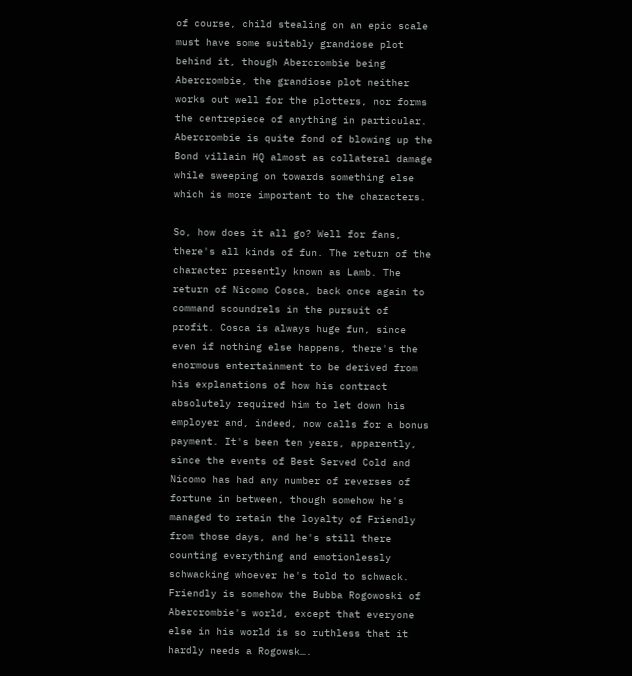of course, child stealing on an epic scale must have some suitably grandiose plot behind it, though Abercrombie being Abercrombie, the grandiose plot neither works out well for the plotters, nor forms the centrepiece of anything in particular. Abercrombie is quite fond of blowing up the Bond villain HQ almost as collateral damage while sweeping on towards something else which is more important to the characters.

So, how does it all go? Well for fans, there's all kinds of fun. The return of the character presently known as Lamb. The return of Nicomo Cosca, back once again to command scoundrels in the pursuit of profit. Cosca is always huge fun, since even if nothing else happens, there's the enormous entertainment to be derived from his explanations of how his contract absolutely required him to let down his employer and, indeed, now calls for a bonus payment. It's been ten years, apparently, since the events of Best Served Cold and Nicomo has had any number of reverses of fortune in between, though somehow he's managed to retain the loyalty of Friendly from those days, and he's still there counting everything and emotionlessly schwacking whoever he's told to schwack. Friendly is somehow the Bubba Rogowoski of Abercrombie's world, except that everyone else in his world is so ruthless that it hardly needs a Rogowsk….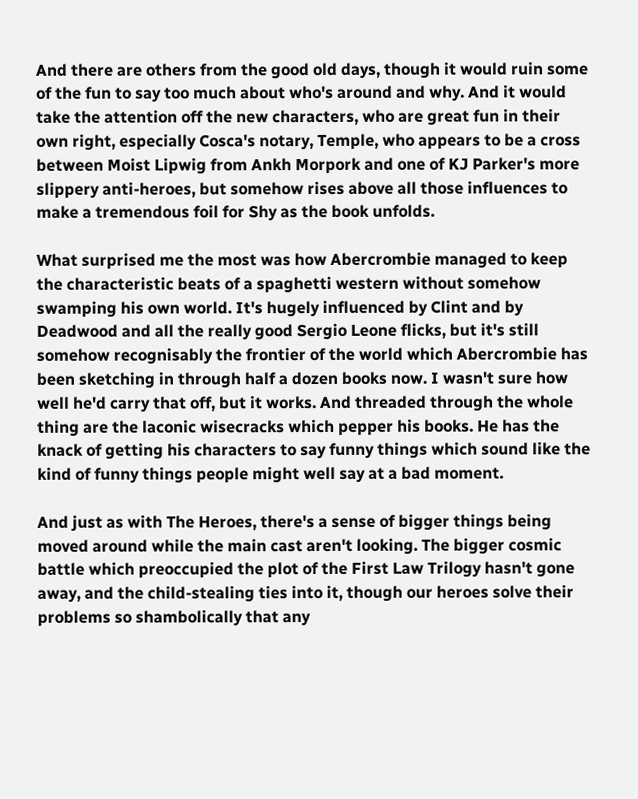And there are others from the good old days, though it would ruin some of the fun to say too much about who's around and why. And it would take the attention off the new characters, who are great fun in their own right, especially Cosca's notary, Temple, who appears to be a cross between Moist Lipwig from Ankh Morpork and one of KJ Parker's more slippery anti-heroes, but somehow rises above all those influences to make a tremendous foil for Shy as the book unfolds.

What surprised me the most was how Abercrombie managed to keep the characteristic beats of a spaghetti western without somehow swamping his own world. It's hugely influenced by Clint and by Deadwood and all the really good Sergio Leone flicks, but it's still somehow recognisably the frontier of the world which Abercrombie has been sketching in through half a dozen books now. I wasn't sure how well he'd carry that off, but it works. And threaded through the whole thing are the laconic wisecracks which pepper his books. He has the knack of getting his characters to say funny things which sound like the kind of funny things people might well say at a bad moment.

And just as with The Heroes, there's a sense of bigger things being moved around while the main cast aren't looking. The bigger cosmic battle which preoccupied the plot of the First Law Trilogy hasn't gone away, and the child-stealing ties into it, though our heroes solve their problems so shambolically that any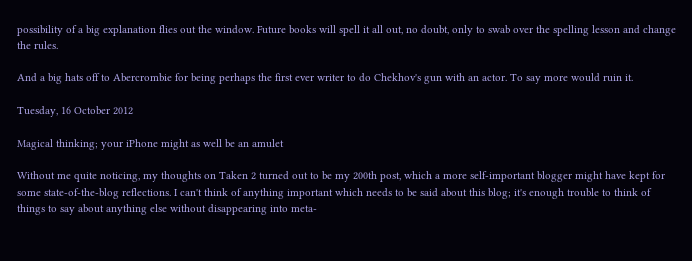possibility of a big explanation flies out the window. Future books will spell it all out, no doubt, only to swab over the spelling lesson and change the rules.

And a big hats off to Abercrombie for being perhaps the first ever writer to do Chekhov's gun with an actor. To say more would ruin it.

Tuesday, 16 October 2012

Magical thinking; your iPhone might as well be an amulet

Without me quite noticing, my thoughts on Taken 2 turned out to be my 200th post, which a more self-important blogger might have kept for some state-of-the-blog reflections. I can't think of anything important which needs to be said about this blog; it's enough trouble to think of things to say about anything else without disappearing into meta-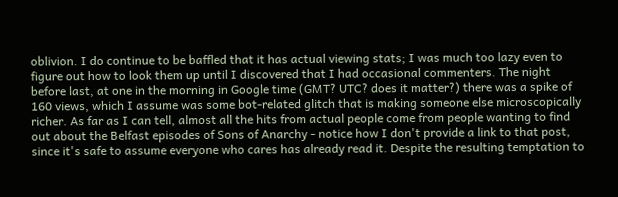oblivion. I do continue to be baffled that it has actual viewing stats; I was much too lazy even to figure out how to look them up until I discovered that I had occasional commenters. The night before last, at one in the morning in Google time (GMT? UTC? does it matter?) there was a spike of 160 views, which I assume was some bot-related glitch that is making someone else microscopically richer. As far as I can tell, almost all the hits from actual people come from people wanting to find out about the Belfast episodes of Sons of Anarchy - notice how I don't provide a link to that post, since it's safe to assume everyone who cares has already read it. Despite the resulting temptation to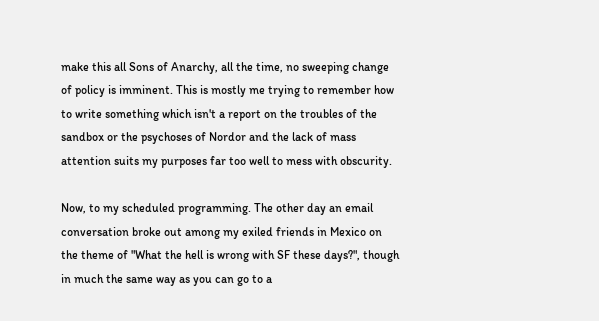make this all Sons of Anarchy, all the time, no sweeping change of policy is imminent. This is mostly me trying to remember how to write something which isn't a report on the troubles of the sandbox or the psychoses of Nordor and the lack of mass attention suits my purposes far too well to mess with obscurity.

Now, to my scheduled programming. The other day an email conversation broke out among my exiled friends in Mexico on the theme of "What the hell is wrong with SF these days?", though in much the same way as you can go to a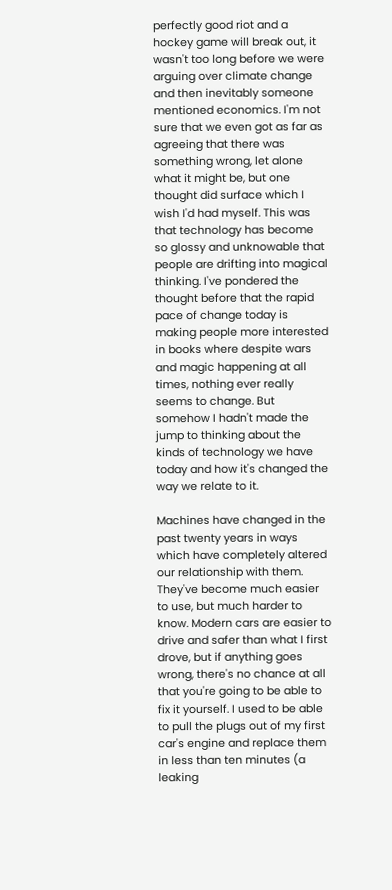perfectly good riot and a hockey game will break out, it wasn't too long before we were arguing over climate change and then inevitably someone mentioned economics. I'm not sure that we even got as far as agreeing that there was something wrong, let alone what it might be, but one thought did surface which I wish I'd had myself. This was that technology has become so glossy and unknowable that people are drifting into magical thinking. I've pondered the thought before that the rapid pace of change today is making people more interested in books where despite wars and magic happening at all times, nothing ever really seems to change. But somehow I hadn't made the jump to thinking about the kinds of technology we have today and how it's changed the way we relate to it.

Machines have changed in the past twenty years in ways which have completely altered our relationship with them. They've become much easier to use, but much harder to know. Modern cars are easier to drive and safer than what I first drove, but if anything goes wrong, there's no chance at all that you're going to be able to fix it yourself. I used to be able to pull the plugs out of my first car's engine and replace them in less than ten minutes (a leaking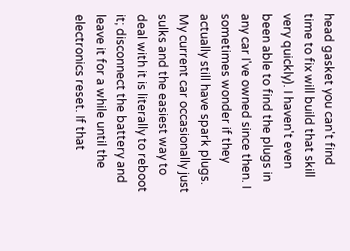head gasket you can't find time to fix will build that skill very quickly). I haven't even been able to find the plugs in any car I've owned since then. I sometimes wonder if they actually still have spark plugs. My current car occasionally just sulks and the easiest way to deal with it is literally to reboot it; disconnect the battery and leave it for a while until the electronics reset. If that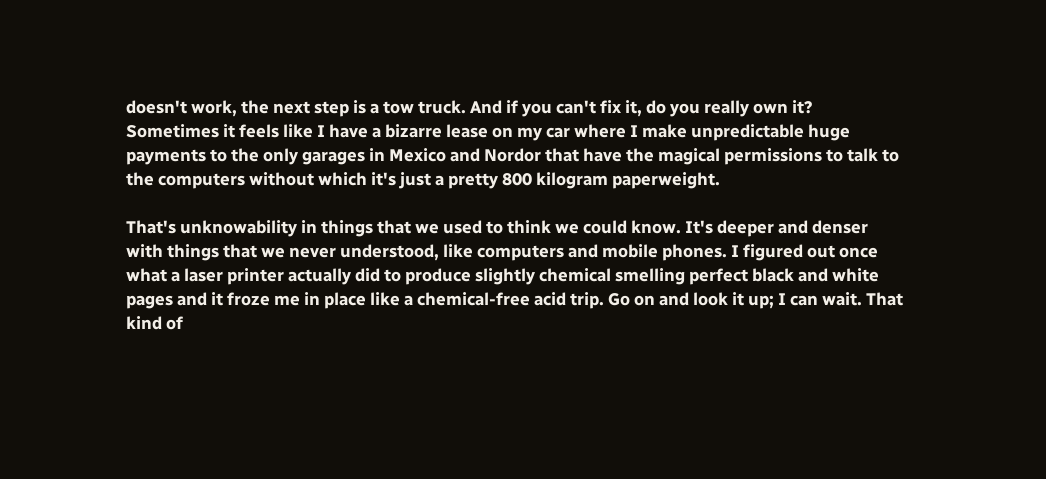doesn't work, the next step is a tow truck. And if you can't fix it, do you really own it? Sometimes it feels like I have a bizarre lease on my car where I make unpredictable huge payments to the only garages in Mexico and Nordor that have the magical permissions to talk to the computers without which it's just a pretty 800 kilogram paperweight.

That's unknowability in things that we used to think we could know. It's deeper and denser with things that we never understood, like computers and mobile phones. I figured out once what a laser printer actually did to produce slightly chemical smelling perfect black and white pages and it froze me in place like a chemical-free acid trip. Go on and look it up; I can wait. That kind of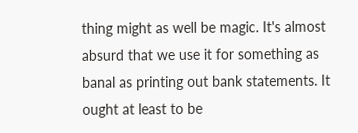thing might as well be magic. It's almost absurd that we use it for something as banal as printing out bank statements. It ought at least to be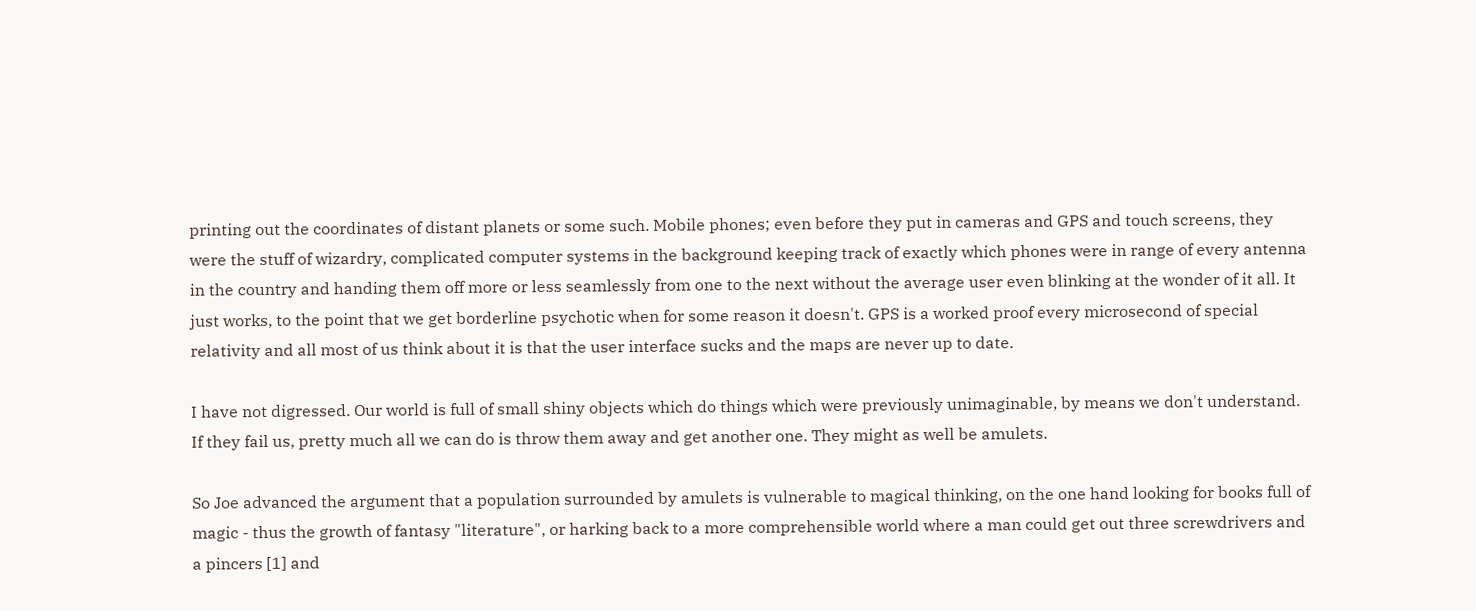printing out the coordinates of distant planets or some such. Mobile phones; even before they put in cameras and GPS and touch screens, they were the stuff of wizardry, complicated computer systems in the background keeping track of exactly which phones were in range of every antenna in the country and handing them off more or less seamlessly from one to the next without the average user even blinking at the wonder of it all. It just works, to the point that we get borderline psychotic when for some reason it doesn't. GPS is a worked proof every microsecond of special relativity and all most of us think about it is that the user interface sucks and the maps are never up to date.

I have not digressed. Our world is full of small shiny objects which do things which were previously unimaginable, by means we don't understand. If they fail us, pretty much all we can do is throw them away and get another one. They might as well be amulets.

So Joe advanced the argument that a population surrounded by amulets is vulnerable to magical thinking, on the one hand looking for books full of magic - thus the growth of fantasy "literature", or harking back to a more comprehensible world where a man could get out three screwdrivers and a pincers [1] and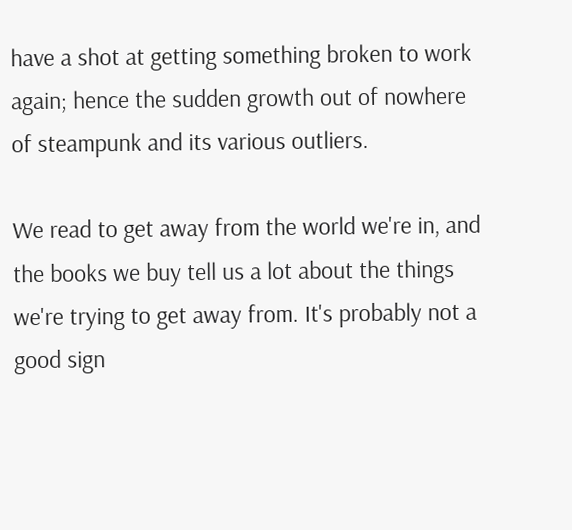have a shot at getting something broken to work again; hence the sudden growth out of nowhere of steampunk and its various outliers.

We read to get away from the world we're in, and the books we buy tell us a lot about the things we're trying to get away from. It's probably not a good sign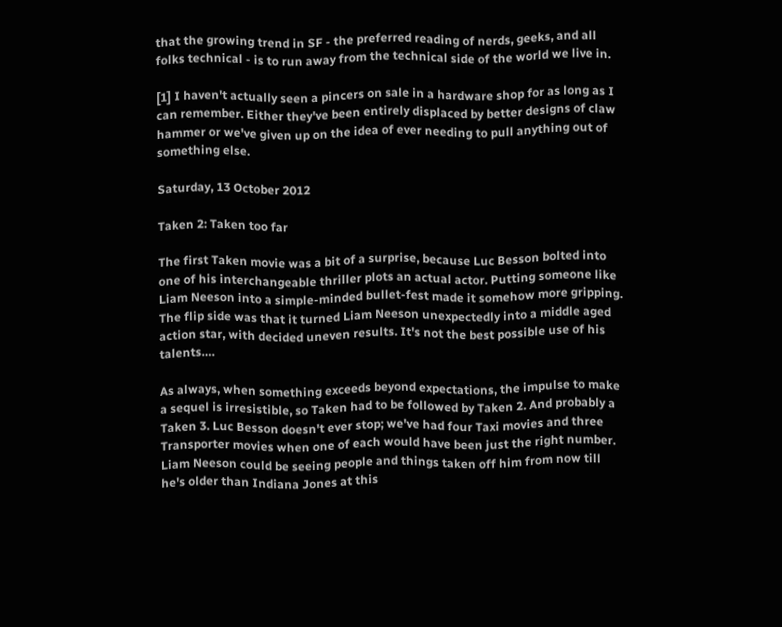that the growing trend in SF - the preferred reading of nerds, geeks, and all folks technical - is to run away from the technical side of the world we live in.

[1] I haven't actually seen a pincers on sale in a hardware shop for as long as I can remember. Either they've been entirely displaced by better designs of claw hammer or we've given up on the idea of ever needing to pull anything out of something else.

Saturday, 13 October 2012

Taken 2: Taken too far

The first Taken movie was a bit of a surprise, because Luc Besson bolted into one of his interchangeable thriller plots an actual actor. Putting someone like Liam Neeson into a simple-minded bullet-fest made it somehow more gripping. The flip side was that it turned Liam Neeson unexpectedly into a middle aged action star, with decided uneven results. It's not the best possible use of his talents….

As always, when something exceeds beyond expectations, the impulse to make a sequel is irresistible, so Taken had to be followed by Taken 2. And probably a Taken 3. Luc Besson doesn't ever stop; we've had four Taxi movies and three Transporter movies when one of each would have been just the right number. Liam Neeson could be seeing people and things taken off him from now till he's older than Indiana Jones at this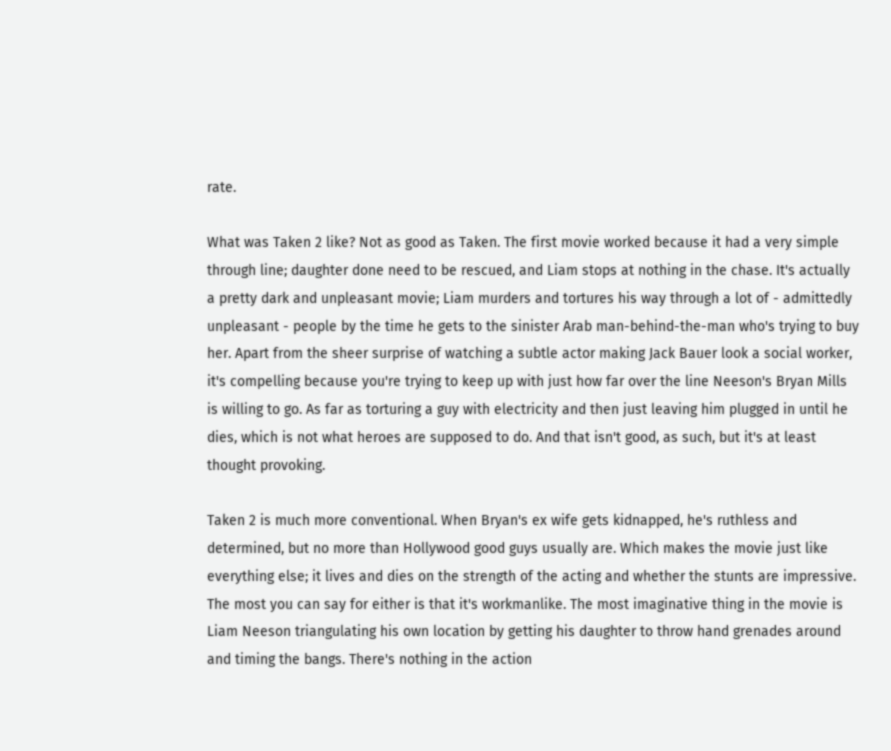rate.

What was Taken 2 like? Not as good as Taken. The first movie worked because it had a very simple through line; daughter done need to be rescued, and Liam stops at nothing in the chase. It's actually a pretty dark and unpleasant movie; Liam murders and tortures his way through a lot of - admittedly unpleasant - people by the time he gets to the sinister Arab man-behind-the-man who's trying to buy her. Apart from the sheer surprise of watching a subtle actor making Jack Bauer look a social worker, it's compelling because you're trying to keep up with just how far over the line Neeson's Bryan Mills is willing to go. As far as torturing a guy with electricity and then just leaving him plugged in until he dies, which is not what heroes are supposed to do. And that isn't good, as such, but it's at least thought provoking.

Taken 2 is much more conventional. When Bryan's ex wife gets kidnapped, he's ruthless and determined, but no more than Hollywood good guys usually are. Which makes the movie just like everything else; it lives and dies on the strength of the acting and whether the stunts are impressive. The most you can say for either is that it's workmanlike. The most imaginative thing in the movie is Liam Neeson triangulating his own location by getting his daughter to throw hand grenades around and timing the bangs. There's nothing in the action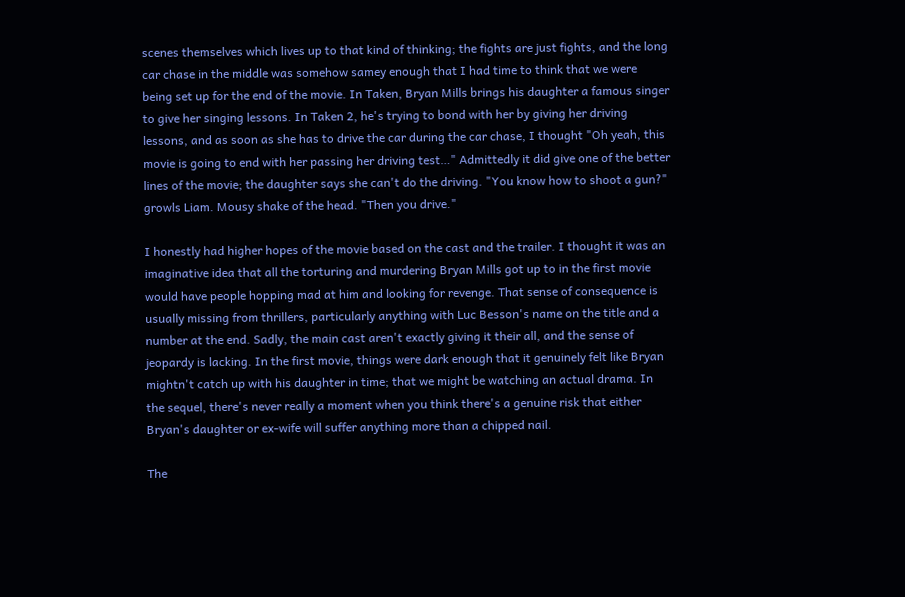scenes themselves which lives up to that kind of thinking; the fights are just fights, and the long car chase in the middle was somehow samey enough that I had time to think that we were being set up for the end of the movie. In Taken, Bryan Mills brings his daughter a famous singer to give her singing lessons. In Taken 2, he's trying to bond with her by giving her driving lessons, and as soon as she has to drive the car during the car chase, I thought "Oh yeah, this movie is going to end with her passing her driving test…" Admittedly it did give one of the better lines of the movie; the daughter says she can't do the driving. "You know how to shoot a gun?" growls Liam. Mousy shake of the head. "Then you drive."

I honestly had higher hopes of the movie based on the cast and the trailer. I thought it was an imaginative idea that all the torturing and murdering Bryan Mills got up to in the first movie would have people hopping mad at him and looking for revenge. That sense of consequence is usually missing from thrillers, particularly anything with Luc Besson's name on the title and a number at the end. Sadly, the main cast aren't exactly giving it their all, and the sense of jeopardy is lacking. In the first movie, things were dark enough that it genuinely felt like Bryan mightn't catch up with his daughter in time; that we might be watching an actual drama. In the sequel, there's never really a moment when you think there's a genuine risk that either Bryan's daughter or ex-wife will suffer anything more than a chipped nail.

The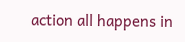action all happens in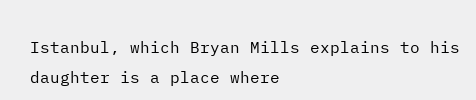Istanbul, which Bryan Mills explains to his daughter is a place where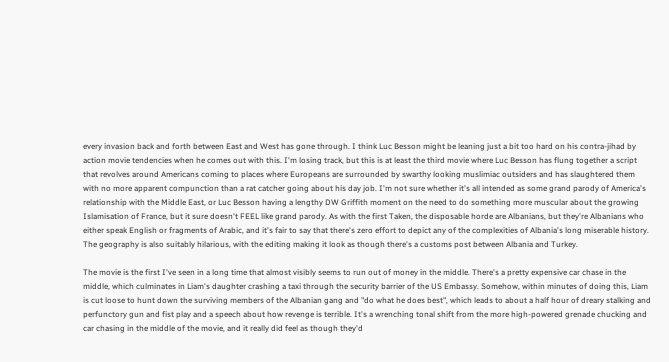every invasion back and forth between East and West has gone through. I think Luc Besson might be leaning just a bit too hard on his contra-jihad by action movie tendencies when he comes out with this. I'm losing track, but this is at least the third movie where Luc Besson has flung together a script that revolves around Americans coming to places where Europeans are surrounded by swarthy looking muslimiac outsiders and has slaughtered them with no more apparent compunction than a rat catcher going about his day job. I'm not sure whether it's all intended as some grand parody of America's relationship with the Middle East, or Luc Besson having a lengthy DW Griffith moment on the need to do something more muscular about the growing Islamisation of France, but it sure doesn't FEEL like grand parody. As with the first Taken, the disposable horde are Albanians, but they're Albanians who either speak English or fragments of Arabic, and it's fair to say that there's zero effort to depict any of the complexities of Albania's long miserable history. The geography is also suitably hilarious, with the editing making it look as though there's a customs post between Albania and Turkey.

The movie is the first I've seen in a long time that almost visibly seems to run out of money in the middle. There's a pretty expensive car chase in the middle, which culminates in Liam's daughter crashing a taxi through the security barrier of the US Embassy. Somehow, within minutes of doing this, Liam is cut loose to hunt down the surviving members of the Albanian gang and "do what he does best", which leads to about a half hour of dreary stalking and perfunctory gun and fist play and a speech about how revenge is terrible. It's a wrenching tonal shift from the more high-powered grenade chucking and car chasing in the middle of the movie, and it really did feel as though they'd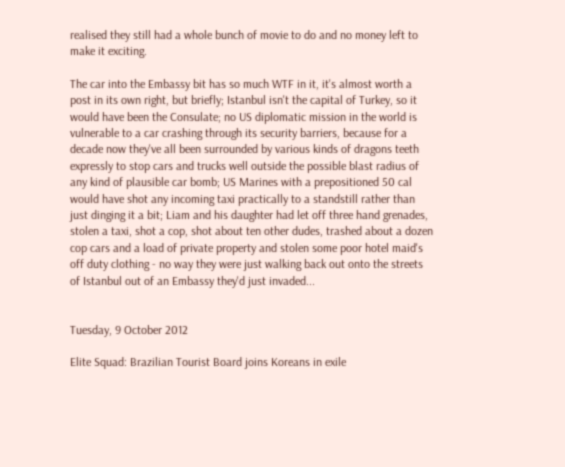realised they still had a whole bunch of movie to do and no money left to make it exciting.

The car into the Embassy bit has so much WTF in it, it's almost worth a post in its own right, but briefly; Istanbul isn't the capital of Turkey, so it would have been the Consulate; no US diplomatic mission in the world is vulnerable to a car crashing through its security barriers, because for a decade now they've all been surrounded by various kinds of dragons teeth expressly to stop cars and trucks well outside the possible blast radius of any kind of plausible car bomb; US Marines with a prepositioned 50 cal would have shot any incoming taxi practically to a standstill rather than just dinging it a bit; Liam and his daughter had let off three hand grenades, stolen a taxi, shot a cop, shot about ten other dudes, trashed about a dozen cop cars and a load of private property and stolen some poor hotel maid's off duty clothing - no way they were just walking back out onto the streets of Istanbul out of an Embassy they'd just invaded...


Tuesday, 9 October 2012

Elite Squad: Brazilian Tourist Board joins Koreans in exile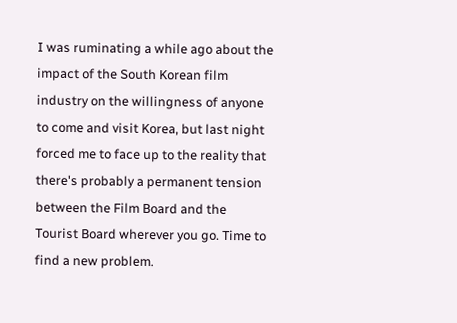I was ruminating a while ago about the impact of the South Korean film industry on the willingness of anyone to come and visit Korea, but last night forced me to face up to the reality that there's probably a permanent tension between the Film Board and the Tourist Board wherever you go. Time to find a new problem.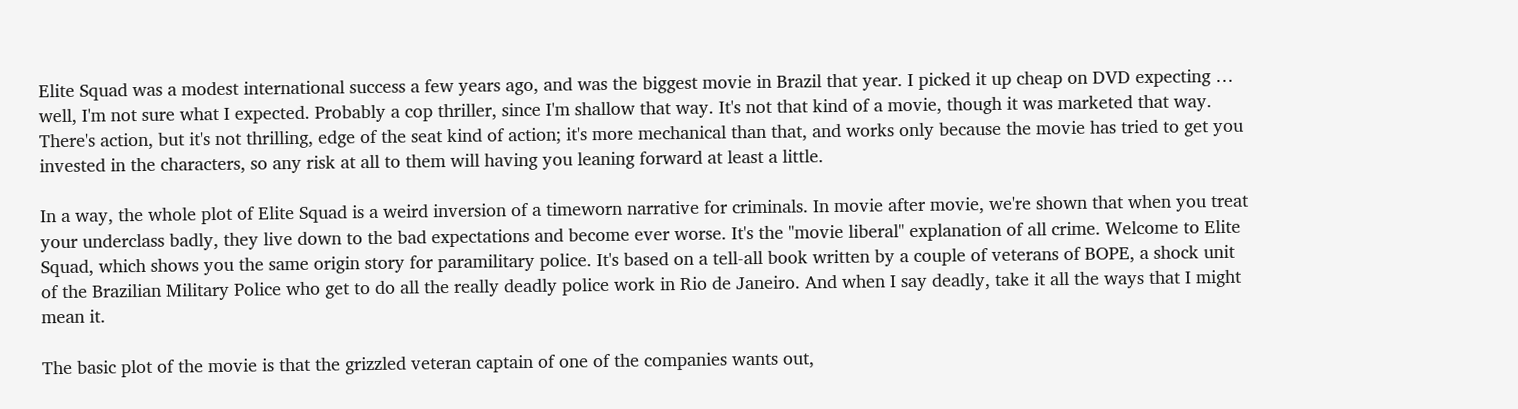Elite Squad was a modest international success a few years ago, and was the biggest movie in Brazil that year. I picked it up cheap on DVD expecting … well, I'm not sure what I expected. Probably a cop thriller, since I'm shallow that way. It's not that kind of a movie, though it was marketed that way. There's action, but it's not thrilling, edge of the seat kind of action; it's more mechanical than that, and works only because the movie has tried to get you invested in the characters, so any risk at all to them will having you leaning forward at least a little.

In a way, the whole plot of Elite Squad is a weird inversion of a timeworn narrative for criminals. In movie after movie, we're shown that when you treat your underclass badly, they live down to the bad expectations and become ever worse. It's the "movie liberal" explanation of all crime. Welcome to Elite Squad, which shows you the same origin story for paramilitary police. It's based on a tell-all book written by a couple of veterans of BOPE, a shock unit of the Brazilian Military Police who get to do all the really deadly police work in Rio de Janeiro. And when I say deadly, take it all the ways that I might mean it.

The basic plot of the movie is that the grizzled veteran captain of one of the companies wants out,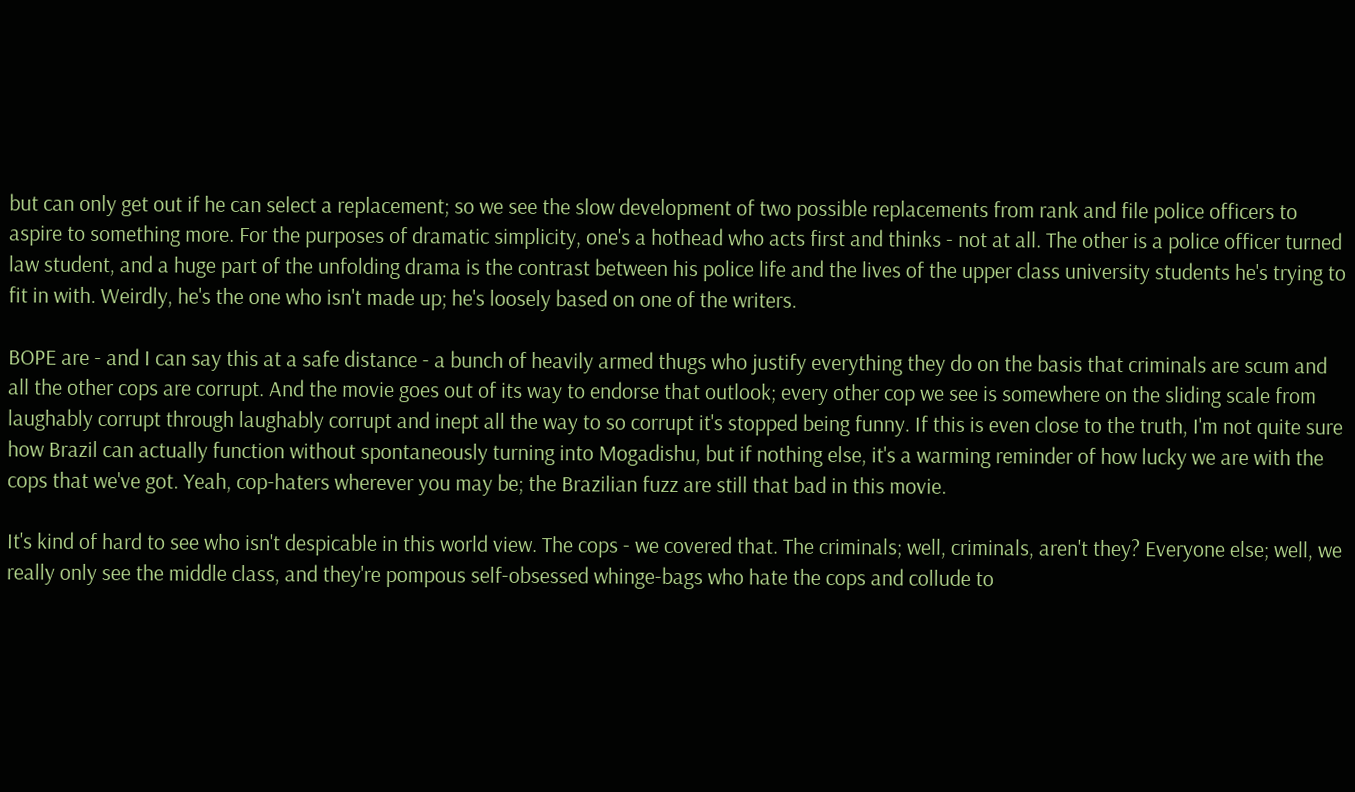but can only get out if he can select a replacement; so we see the slow development of two possible replacements from rank and file police officers to aspire to something more. For the purposes of dramatic simplicity, one's a hothead who acts first and thinks - not at all. The other is a police officer turned law student, and a huge part of the unfolding drama is the contrast between his police life and the lives of the upper class university students he's trying to fit in with. Weirdly, he's the one who isn't made up; he's loosely based on one of the writers.

BOPE are - and I can say this at a safe distance - a bunch of heavily armed thugs who justify everything they do on the basis that criminals are scum and all the other cops are corrupt. And the movie goes out of its way to endorse that outlook; every other cop we see is somewhere on the sliding scale from laughably corrupt through laughably corrupt and inept all the way to so corrupt it's stopped being funny. If this is even close to the truth, I'm not quite sure how Brazil can actually function without spontaneously turning into Mogadishu, but if nothing else, it's a warming reminder of how lucky we are with the cops that we've got. Yeah, cop-haters wherever you may be; the Brazilian fuzz are still that bad in this movie.

It's kind of hard to see who isn't despicable in this world view. The cops - we covered that. The criminals; well, criminals, aren't they? Everyone else; well, we really only see the middle class, and they're pompous self-obsessed whinge-bags who hate the cops and collude to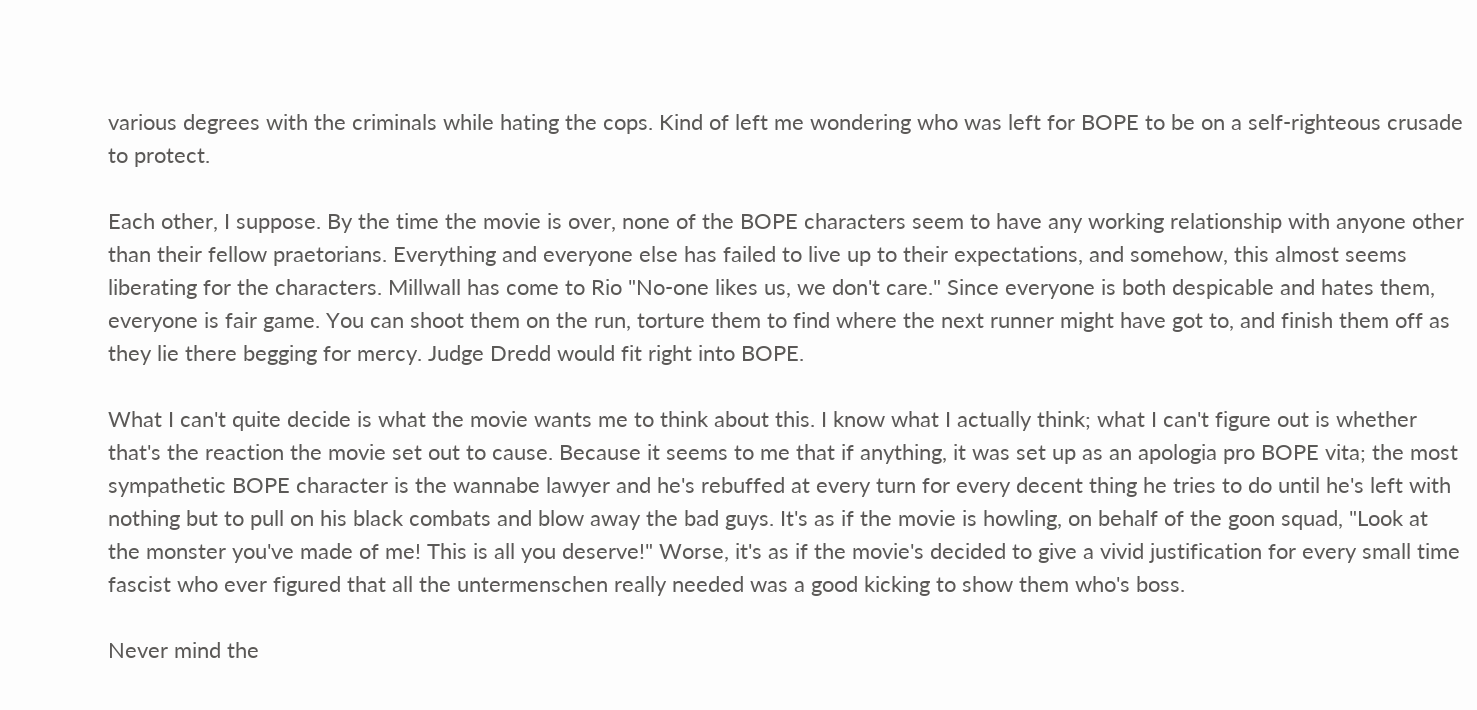various degrees with the criminals while hating the cops. Kind of left me wondering who was left for BOPE to be on a self-righteous crusade to protect.

Each other, I suppose. By the time the movie is over, none of the BOPE characters seem to have any working relationship with anyone other than their fellow praetorians. Everything and everyone else has failed to live up to their expectations, and somehow, this almost seems liberating for the characters. Millwall has come to Rio "No-one likes us, we don't care." Since everyone is both despicable and hates them, everyone is fair game. You can shoot them on the run, torture them to find where the next runner might have got to, and finish them off as they lie there begging for mercy. Judge Dredd would fit right into BOPE.

What I can't quite decide is what the movie wants me to think about this. I know what I actually think; what I can't figure out is whether that's the reaction the movie set out to cause. Because it seems to me that if anything, it was set up as an apologia pro BOPE vita; the most sympathetic BOPE character is the wannabe lawyer and he's rebuffed at every turn for every decent thing he tries to do until he's left with nothing but to pull on his black combats and blow away the bad guys. It's as if the movie is howling, on behalf of the goon squad, "Look at the monster you've made of me! This is all you deserve!" Worse, it's as if the movie's decided to give a vivid justification for every small time fascist who ever figured that all the untermenschen really needed was a good kicking to show them who's boss.

Never mind the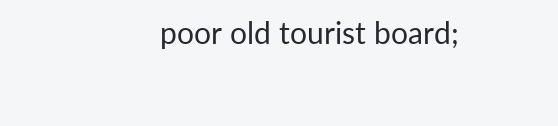poor old tourist board;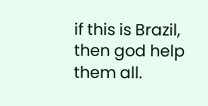if this is Brazil, then god help them all.